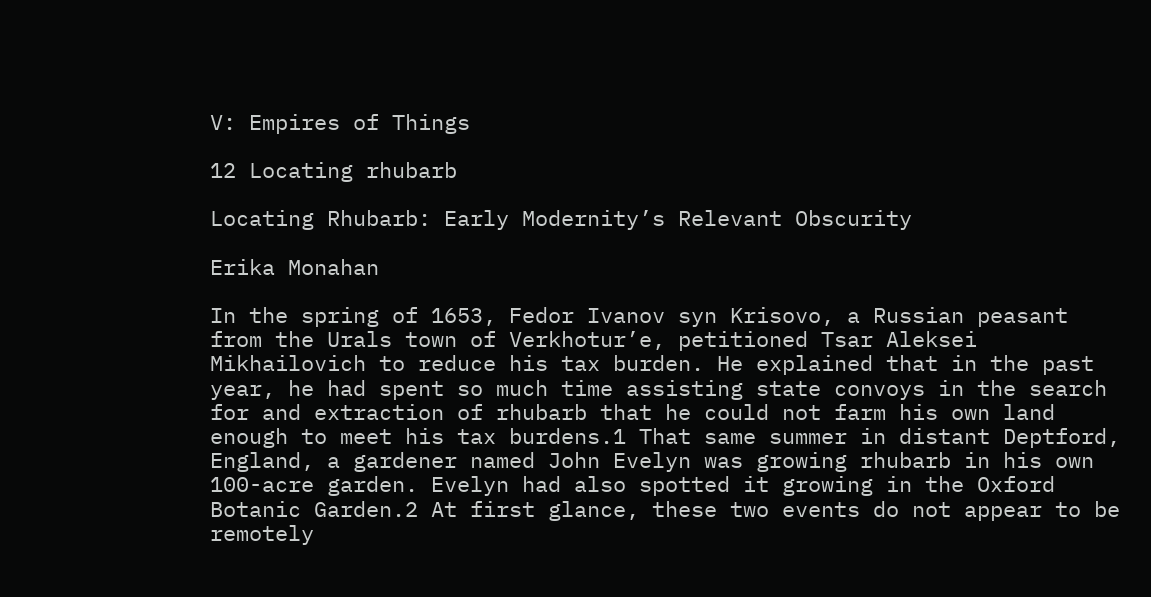V: Empires of Things

12 Locating rhubarb

Locating Rhubarb: Early Modernity’s Relevant Obscurity

Erika Monahan

In the spring of 1653, Fedor Ivanov syn Krisovo, a Russian peasant from the Urals town of Verkhotur’e, petitioned Tsar Aleksei Mikhailovich to reduce his tax burden. He explained that in the past year, he had spent so much time assisting state convoys in the search for and extraction of rhubarb that he could not farm his own land enough to meet his tax burdens.1 That same summer in distant Deptford, England, a gardener named John Evelyn was growing rhubarb in his own 100-acre garden. Evelyn had also spotted it growing in the Oxford Botanic Garden.2 At first glance, these two events do not appear to be remotely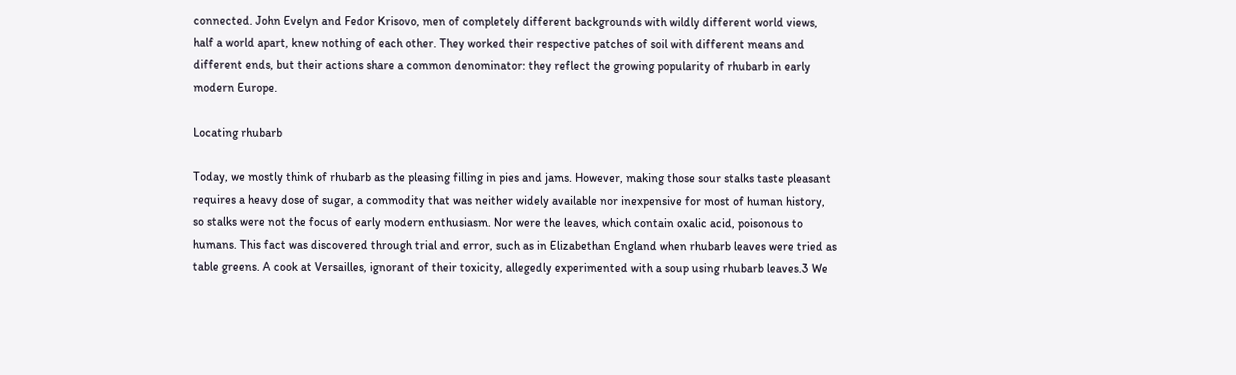connected. John Evelyn and Fedor Krisovo, men of completely different backgrounds with wildly different world views, half a world apart, knew nothing of each other. They worked their respective patches of soil with different means and different ends, but their actions share a common denominator: they reflect the growing popularity of rhubarb in early modern Europe.

Locating rhubarb

Today, we mostly think of rhubarb as the pleasing filling in pies and jams. However, making those sour stalks taste pleasant requires a heavy dose of sugar, a commodity that was neither widely available nor inexpensive for most of human history, so stalks were not the focus of early modern enthusiasm. Nor were the leaves, which contain oxalic acid, poisonous to humans. This fact was discovered through trial and error, such as in Elizabethan England when rhubarb leaves were tried as table greens. A cook at Versailles, ignorant of their toxicity, allegedly experimented with a soup using rhubarb leaves.3 We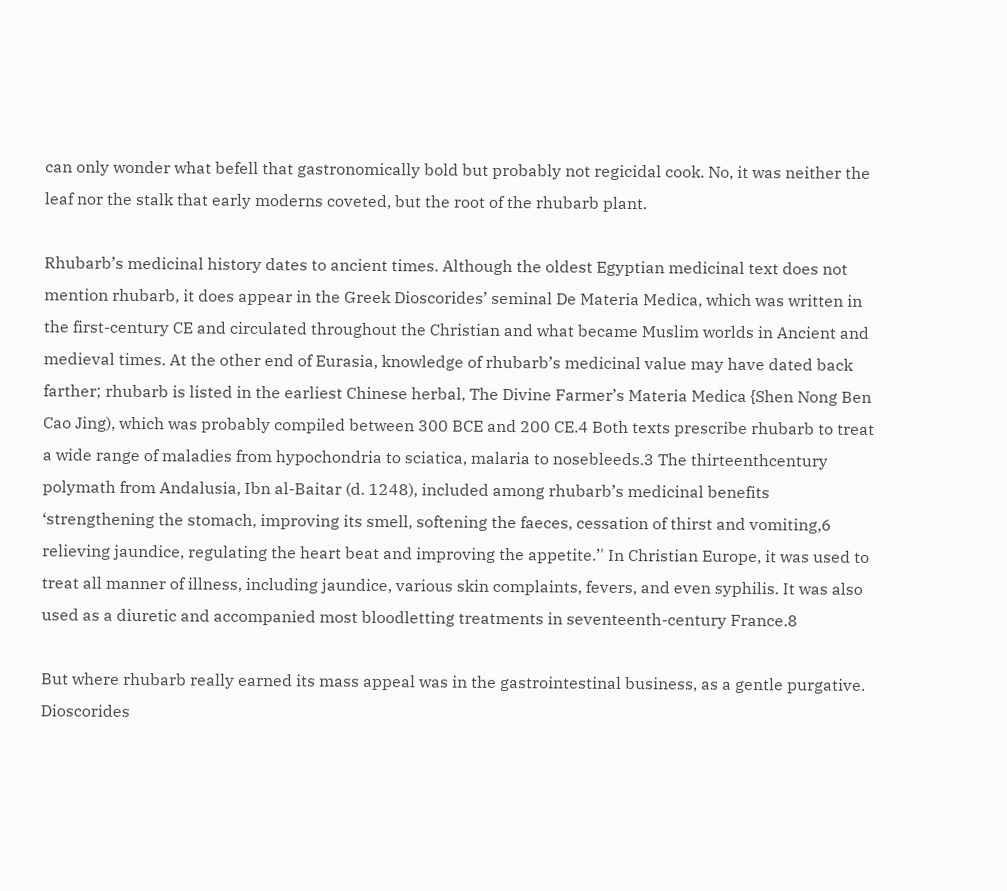can only wonder what befell that gastronomically bold but probably not regicidal cook. No, it was neither the leaf nor the stalk that early moderns coveted, but the root of the rhubarb plant.

Rhubarb’s medicinal history dates to ancient times. Although the oldest Egyptian medicinal text does not mention rhubarb, it does appear in the Greek Dioscorides’ seminal De Materia Medica, which was written in the first-century CE and circulated throughout the Christian and what became Muslim worlds in Ancient and medieval times. At the other end of Eurasia, knowledge of rhubarb’s medicinal value may have dated back farther; rhubarb is listed in the earliest Chinese herbal, The Divine Farmer’s Materia Medica {Shen Nong Ben Cao Jing), which was probably compiled between 300 BCE and 200 CE.4 Both texts prescribe rhubarb to treat a wide range of maladies from hypochondria to sciatica, malaria to nosebleeds.3 The thirteenthcentury polymath from Andalusia, Ibn al-Baitar (d. 1248), included among rhubarb’s medicinal benefits ‘strengthening the stomach, improving its smell, softening the faeces, cessation of thirst and vomiting,6 relieving jaundice, regulating the heart beat and improving the appetite.’' In Christian Europe, it was used to treat all manner of illness, including jaundice, various skin complaints, fevers, and even syphilis. It was also used as a diuretic and accompanied most bloodletting treatments in seventeenth-century France.8

But where rhubarb really earned its mass appeal was in the gastrointestinal business, as a gentle purgative. Dioscorides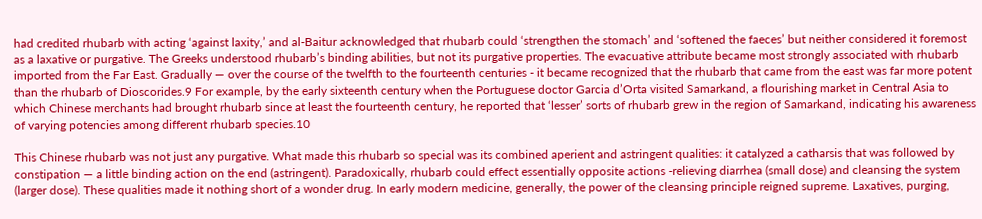had credited rhubarb with acting ‘against laxity,’ and al-Baitur acknowledged that rhubarb could ‘strengthen the stomach’ and ‘softened the faeces’ but neither considered it foremost as a laxative or purgative. The Greeks understood rhubarb’s binding abilities, but not its purgative properties. The evacuative attribute became most strongly associated with rhubarb imported from the Far East. Gradually — over the course of the twelfth to the fourteenth centuries - it became recognized that the rhubarb that came from the east was far more potent than the rhubarb of Dioscorides.9 For example, by the early sixteenth century when the Portuguese doctor Garcia d’Orta visited Samarkand, a flourishing market in Central Asia to which Chinese merchants had brought rhubarb since at least the fourteenth century, he reported that ‘lesser’ sorts of rhubarb grew in the region of Samarkand, indicating his awareness of varying potencies among different rhubarb species.10

This Chinese rhubarb was not just any purgative. What made this rhubarb so special was its combined aperient and astringent qualities: it catalyzed a catharsis that was followed by constipation — a little binding action on the end (astringent). Paradoxically, rhubarb could effect essentially opposite actions -relieving diarrhea (small dose) and cleansing the system (larger dose). These qualities made it nothing short of a wonder drug. In early modern medicine, generally, the power of the cleansing principle reigned supreme. Laxatives, purging,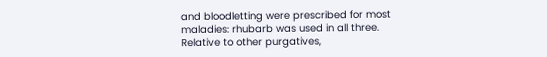and bloodletting were prescribed for most maladies: rhubarb was used in all three. Relative to other purgatives,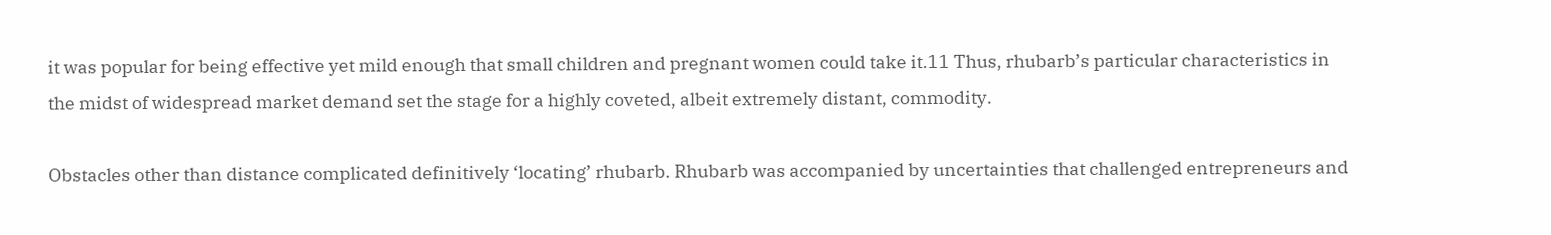it was popular for being effective yet mild enough that small children and pregnant women could take it.11 Thus, rhubarb’s particular characteristics in the midst of widespread market demand set the stage for a highly coveted, albeit extremely distant, commodity.

Obstacles other than distance complicated definitively ‘locating’ rhubarb. Rhubarb was accompanied by uncertainties that challenged entrepreneurs and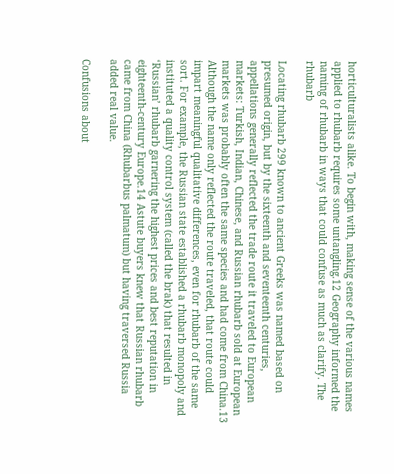horticulturalists alike. To begin with, making sense of the various names applied to rhubarb requires some untangling.12 Geography informed the naming of rhubarb in ways that could confuse as much as clarify. The rhubarb

Locating rhubarb 299 known to ancient Greeks was named based on presumed origin, but by the sixteenth and seventeenth centuries, appellations generally reflected the trade route it traveled to European markets: Turkish, Indian, Chinese, and Russian rhubarb sold at European markets was probably often the same species and had come from China.13 Although the name only reflected the route traveled, that route could impart meaningful qualitative differences, even for rhubarb of the same sort. For example, the Russian state established a rhubarb monopoly and instituted a quality control system (called the brak) that resulted in ‘Russian’ rhubarb garnering the highest prices and best reputation in eighteenth-century Europe.14 Astute buyers knew that Russian rhubarb came from China (Rhubarbus palmatum) but having traversed Russia added real value.

Confusions about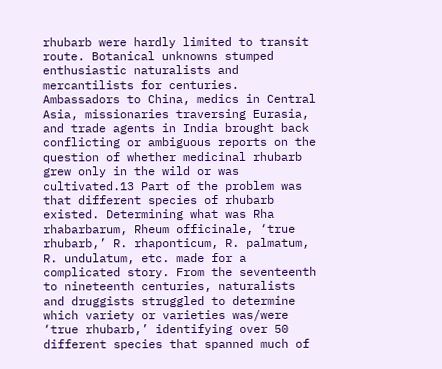rhubarb were hardly limited to transit route. Botanical unknowns stumped enthusiastic naturalists and mercantilists for centuries. Ambassadors to China, medics in Central Asia, missionaries traversing Eurasia, and trade agents in India brought back conflicting or ambiguous reports on the question of whether medicinal rhubarb grew only in the wild or was cultivated.13 Part of the problem was that different species of rhubarb existed. Determining what was Rha rhabarbarum, Rheum officinale, ‘true rhubarb,’ R. rhaponticum, R. palmatum, R. undulatum, etc. made for a complicated story. From the seventeenth to nineteenth centuries, naturalists and druggists struggled to determine which variety or varieties was/were ‘true rhubarb,’ identifying over 50 different species that spanned much of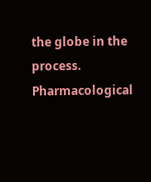the globe in the process. Pharmacological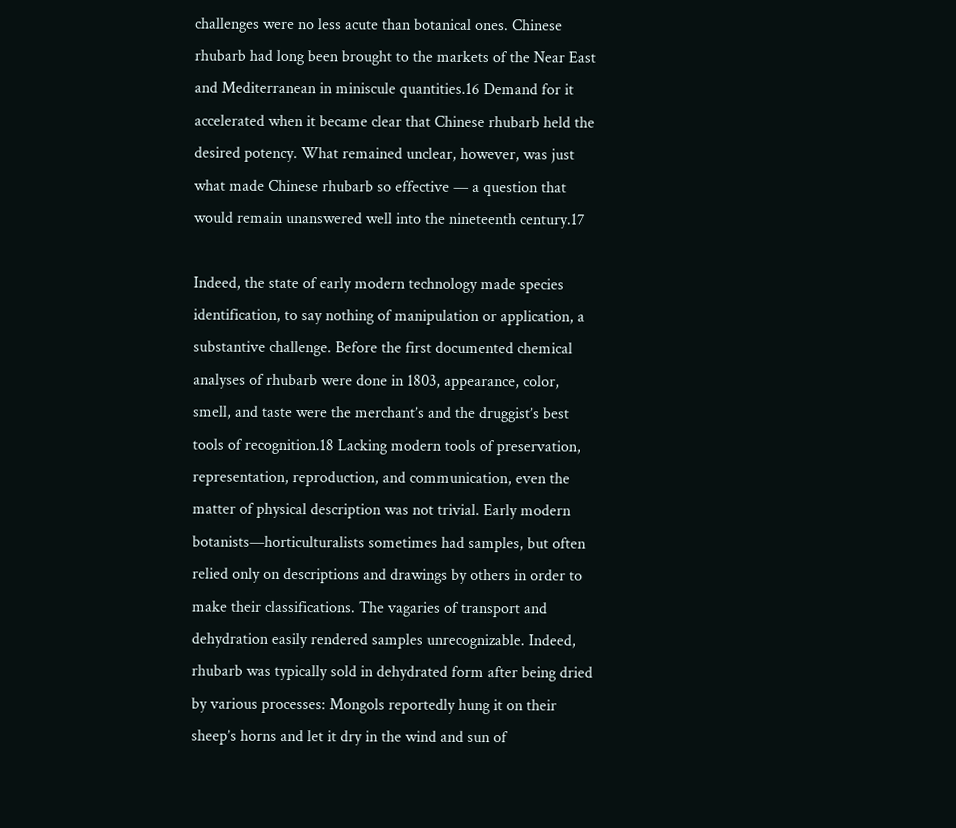challenges were no less acute than botanical ones. Chinese rhubarb had long been brought to the markets of the Near East and Mediterranean in miniscule quantities.16 Demand for it accelerated when it became clear that Chinese rhubarb held the desired potency. What remained unclear, however, was just what made Chinese rhubarb so effective — a question that would remain unanswered well into the nineteenth century.17

Indeed, the state of early modern technology made species identification, to say nothing of manipulation or application, a substantive challenge. Before the first documented chemical analyses of rhubarb were done in 1803, appearance, color, smell, and taste were the merchant’s and the druggist’s best tools of recognition.18 Lacking modern tools of preservation, representation, reproduction, and communication, even the matter of physical description was not trivial. Early modern botanists—horticulturalists sometimes had samples, but often relied only on descriptions and drawings by others in order to make their classifications. The vagaries of transport and dehydration easily rendered samples unrecognizable. Indeed, rhubarb was typically sold in dehydrated form after being dried by various processes: Mongols reportedly hung it on their sheep’s horns and let it dry in the wind and sun of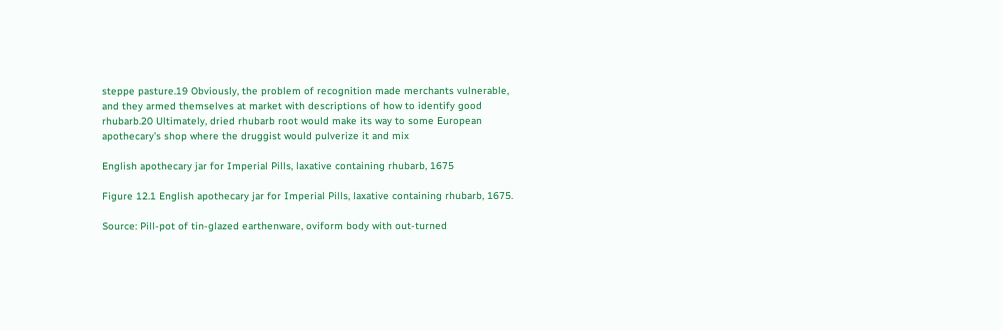steppe pasture.19 Obviously, the problem of recognition made merchants vulnerable, and they armed themselves at market with descriptions of how to identify good rhubarb.20 Ultimately, dried rhubarb root would make its way to some European apothecary’s shop where the druggist would pulverize it and mix

English apothecary jar for Imperial Pills, laxative containing rhubarb, 1675

Figure 12.1 English apothecary jar for Imperial Pills, laxative containing rhubarb, 1675.

Source: Pill-pot of tin-glazed earthenware, oviform body with out-turned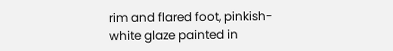rim and flared foot, pinkish-white glaze painted in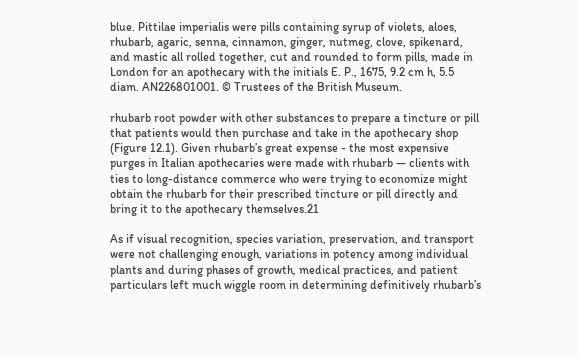blue. Pittilae imperialis were pills containing syrup of violets, aloes, rhubarb, agaric, senna, cinnamon, ginger, nutmeg, clove, spikenard, and mastic all rolled together, cut and rounded to form pills, made in London for an apothecary with the initials E. P., 1675, 9.2 cm h, 5.5 diam. AN226801001. © Trustees of the British Museum.

rhubarb root powder with other substances to prepare a tincture or pill that patients would then purchase and take in the apothecary shop (Figure 12.1). Given rhubarb’s great expense - the most expensive purges in Italian apothecaries were made with rhubarb — clients with ties to long-distance commerce who were trying to economize might obtain the rhubarb for their prescribed tincture or pill directly and bring it to the apothecary themselves.21

As if visual recognition, species variation, preservation, and transport were not challenging enough, variations in potency among individual plants and during phases of growth, medical practices, and patient particulars left much wiggle room in determining definitively rhubarb’s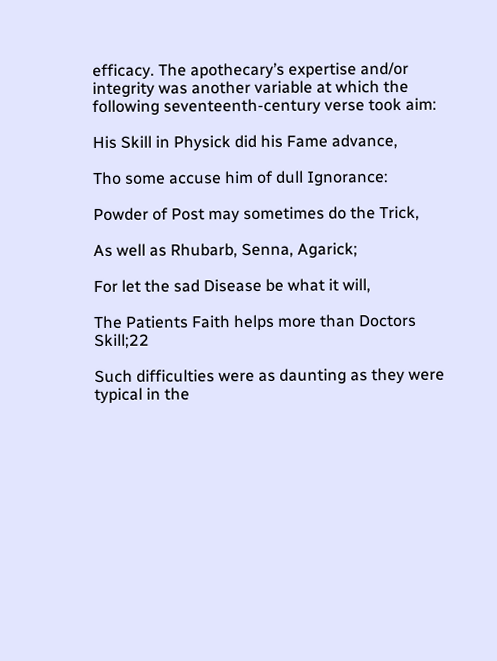efficacy. The apothecary’s expertise and/or integrity was another variable at which the following seventeenth-century verse took aim:

His Skill in Physick did his Fame advance,

Tho some accuse him of dull Ignorance:

Powder of Post may sometimes do the Trick,

As well as Rhubarb, Senna, Agarick;

For let the sad Disease be what it will,

The Patients Faith helps more than Doctors Skill;22

Such difficulties were as daunting as they were typical in the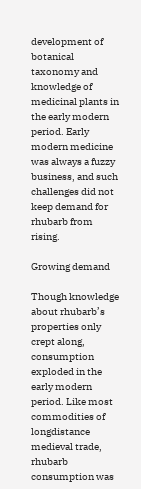development of botanical taxonomy and knowledge of medicinal plants in the early modern period. Early modern medicine was always a fuzzy business, and such challenges did not keep demand for rhubarb from rising.

Growing demand

Though knowledge about rhubarb’s properties only crept along, consumption exploded in the early modern period. Like most commodities of longdistance medieval trade, rhubarb consumption was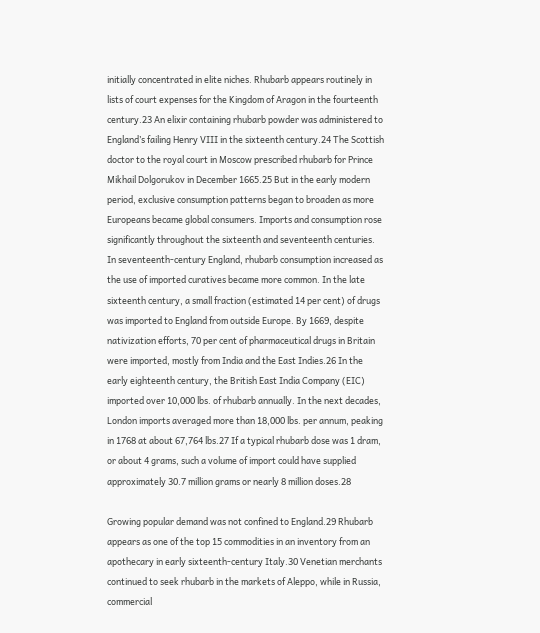initially concentrated in elite niches. Rhubarb appears routinely in lists of court expenses for the Kingdom of Aragon in the fourteenth century.23 An elixir containing rhubarb powder was administered to England’s failing Henry VIII in the sixteenth century.24 The Scottish doctor to the royal court in Moscow prescribed rhubarb for Prince Mikhail Dolgorukov in December 1665.25 But in the early modern period, exclusive consumption patterns began to broaden as more Europeans became global consumers. Imports and consumption rose significantly throughout the sixteenth and seventeenth centuries. In seventeenth-century England, rhubarb consumption increased as the use of imported curatives became more common. In the late sixteenth century, a small fraction (estimated 14 per cent) of drugs was imported to England from outside Europe. By 1669, despite nativization efforts, 70 per cent of pharmaceutical drugs in Britain were imported, mostly from India and the East Indies.26 In the early eighteenth century, the British East India Company (EIC) imported over 10,000 lbs. of rhubarb annually. In the next decades, London imports averaged more than 18,000 lbs. per annum, peaking in 1768 at about 67,764 lbs.27 If a typical rhubarb dose was 1 dram, or about 4 grams, such a volume of import could have supplied approximately 30.7 million grams or nearly 8 million doses.28

Growing popular demand was not confined to England.29 Rhubarb appears as one of the top 15 commodities in an inventory from an apothecary in early sixteenth-century Italy.30 Venetian merchants continued to seek rhubarb in the markets of Aleppo, while in Russia, commercial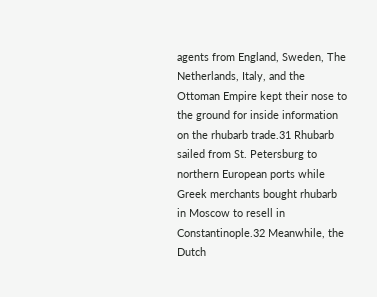agents from England, Sweden, The Netherlands, Italy, and the Ottoman Empire kept their nose to the ground for inside information on the rhubarb trade.31 Rhubarb sailed from St. Petersburg to northern European ports while Greek merchants bought rhubarb in Moscow to resell in Constantinople.32 Meanwhile, the Dutch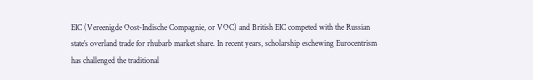EIC (Vereenigde Oost-Indische Compagnie, or VOC) and British EIC competed with the Russian state’s overland trade for rhubarb market share. In recent years, scholarship eschewing Eurocentrism has challenged the traditional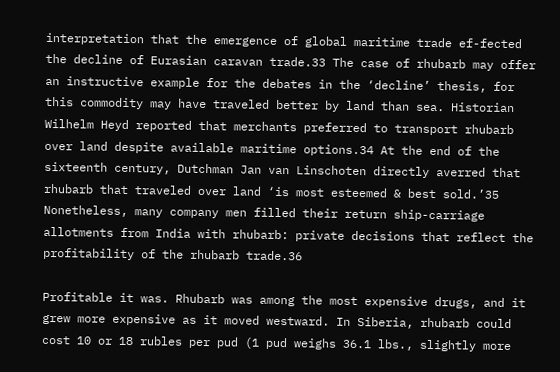interpretation that the emergence of global maritime trade ef-fected the decline of Eurasian caravan trade.33 The case of rhubarb may offer an instructive example for the debates in the ‘decline’ thesis, for this commodity may have traveled better by land than sea. Historian Wilhelm Heyd reported that merchants preferred to transport rhubarb over land despite available maritime options.34 At the end of the sixteenth century, Dutchman Jan van Linschoten directly averred that rhubarb that traveled over land ‘is most esteemed & best sold.’35 Nonetheless, many company men filled their return ship-carriage allotments from India with rhubarb: private decisions that reflect the profitability of the rhubarb trade.36

Profitable it was. Rhubarb was among the most expensive drugs, and it grew more expensive as it moved westward. In Siberia, rhubarb could cost 10 or 18 rubles per pud (1 pud weighs 36.1 lbs., slightly more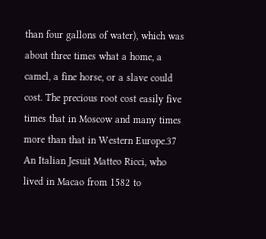than four gallons of water), which was about three times what a home, a camel, a fine horse, or a slave could cost. The precious root cost easily five times that in Moscow and many times more than that in Western Europe.37 An Italian Jesuit Matteo Ricci, who lived in Macao from 1582 to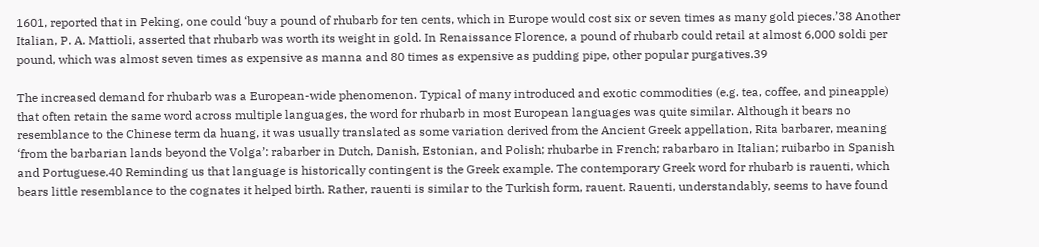1601, reported that in Peking, one could ‘buy a pound of rhubarb for ten cents, which in Europe would cost six or seven times as many gold pieces.’38 Another Italian, P. A. Mattioli, asserted that rhubarb was worth its weight in gold. In Renaissance Florence, a pound of rhubarb could retail at almost 6,000 soldi per pound, which was almost seven times as expensive as manna and 80 times as expensive as pudding pipe, other popular purgatives.39

The increased demand for rhubarb was a European-wide phenomenon. Typical of many introduced and exotic commodities (e.g. tea, coffee, and pineapple) that often retain the same word across multiple languages, the word for rhubarb in most European languages was quite similar. Although it bears no resemblance to the Chinese term da huang, it was usually translated as some variation derived from the Ancient Greek appellation, Rita barbarer, meaning ‘from the barbarian lands beyond the Volga’: rabarber in Dutch, Danish, Estonian, and Polish; rhubarbe in French; rabarbaro in Italian; ruibarbo in Spanish and Portuguese.40 Reminding us that language is historically contingent is the Greek example. The contemporary Greek word for rhubarb is rauenti, which bears little resemblance to the cognates it helped birth. Rather, rauenti is similar to the Turkish form, rauent. Rauenti, understandably, seems to have found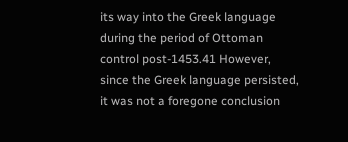its way into the Greek language during the period of Ottoman control post-1453.41 However, since the Greek language persisted, it was not a foregone conclusion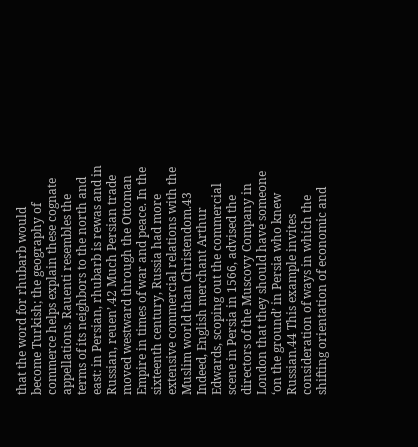that the word for rhubarb would become Turkish; the geography of commerce helps explain these cognate appellations. Rauenti resembles the terms of its neighbors to the north and east: in Persian, rhubarb is rewas and in Russian, reuen’.42 Much Persian trade moved westward through the Ottoman Empire in times of war and peace. In the sixteenth century, Russia had more extensive commercial relations with the Muslim world than Christendom.43 Indeed, English merchant Arthur Edwards, scoping out the commercial scene in Persia in 1566, advised the directors of the Muscovy Company in London that they should have someone ‘on the ground’ in Persia who knew Russian.44 This example invites consideration of ways in which the shifting orientation of economic and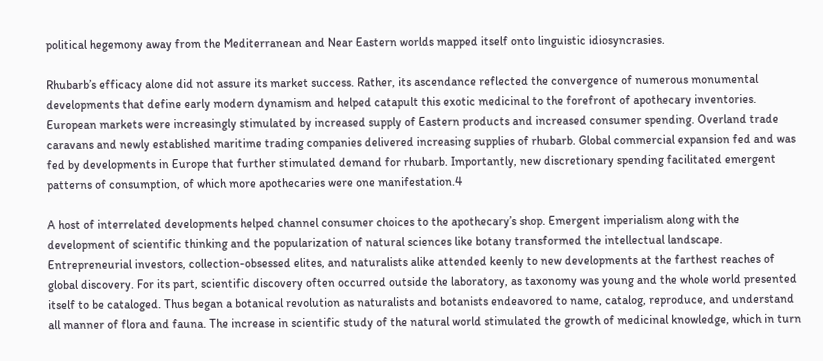political hegemony away from the Mediterranean and Near Eastern worlds mapped itself onto linguistic idiosyncrasies.

Rhubarb’s efficacy alone did not assure its market success. Rather, its ascendance reflected the convergence of numerous monumental developments that define early modern dynamism and helped catapult this exotic medicinal to the forefront of apothecary inventories. European markets were increasingly stimulated by increased supply of Eastern products and increased consumer spending. Overland trade caravans and newly established maritime trading companies delivered increasing supplies of rhubarb. Global commercial expansion fed and was fed by developments in Europe that further stimulated demand for rhubarb. Importantly, new discretionary spending facilitated emergent patterns of consumption, of which more apothecaries were one manifestation.4

A host of interrelated developments helped channel consumer choices to the apothecary’s shop. Emergent imperialism along with the development of scientific thinking and the popularization of natural sciences like botany transformed the intellectual landscape. Entrepreneurial investors, collection-obsessed elites, and naturalists alike attended keenly to new developments at the farthest reaches of global discovery. For its part, scientific discovery often occurred outside the laboratory, as taxonomy was young and the whole world presented itself to be cataloged. Thus began a botanical revolution as naturalists and botanists endeavored to name, catalog, reproduce, and understand all manner of flora and fauna. The increase in scientific study of the natural world stimulated the growth of medicinal knowledge, which in turn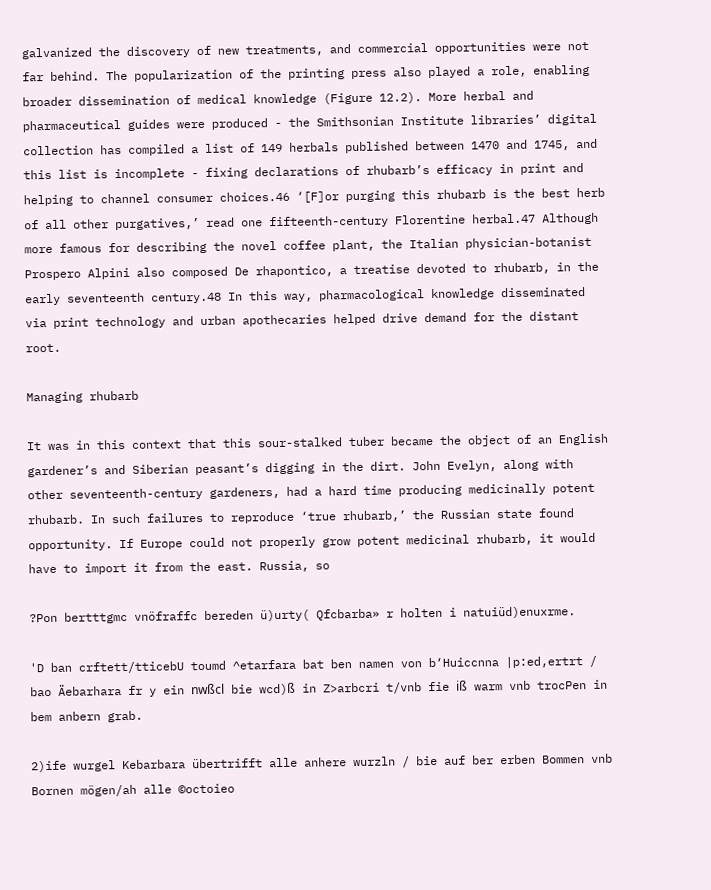galvanized the discovery of new treatments, and commercial opportunities were not far behind. The popularization of the printing press also played a role, enabling broader dissemination of medical knowledge (Figure 12.2). More herbal and pharmaceutical guides were produced - the Smithsonian Institute libraries’ digital collection has compiled a list of 149 herbals published between 1470 and 1745, and this list is incomplete - fixing declarations of rhubarb’s efficacy in print and helping to channel consumer choices.46 ‘[F]or purging this rhubarb is the best herb of all other purgatives,’ read one fifteenth-century Florentine herbal.47 Although more famous for describing the novel coffee plant, the Italian physician-botanist Prospero Alpini also composed De rhapontico, a treatise devoted to rhubarb, in the early seventeenth century.48 In this way, pharmacological knowledge disseminated via print technology and urban apothecaries helped drive demand for the distant root.

Managing rhubarb

It was in this context that this sour-stalked tuber became the object of an English gardener’s and Siberian peasant’s digging in the dirt. John Evelyn, along with other seventeenth-century gardeners, had a hard time producing medicinally potent rhubarb. In such failures to reproduce ‘true rhubarb,’ the Russian state found opportunity. If Europe could not properly grow potent medicinal rhubarb, it would have to import it from the east. Russia, so

?Pon bertttgmc vnöfraffc bereden ü)urty( Qfcbarba» r holten i natuiüd)enuxrme.

'D ban crftett/tticebU toumd ^etarfara bat ben namen von b‘Huiccnna |p:ed,ertrt / bao Äebarhara fr y ein nwßcl bie wcd)ß in Z>arbcri t/vnb fie iß warm vnb trocPen in bem anbern grab.

2)ife wurgel Kebarbara übertrifft alle anhere wurzln / bie auf ber erben Bommen vnb Bornen mögen/ah alle ©octoieo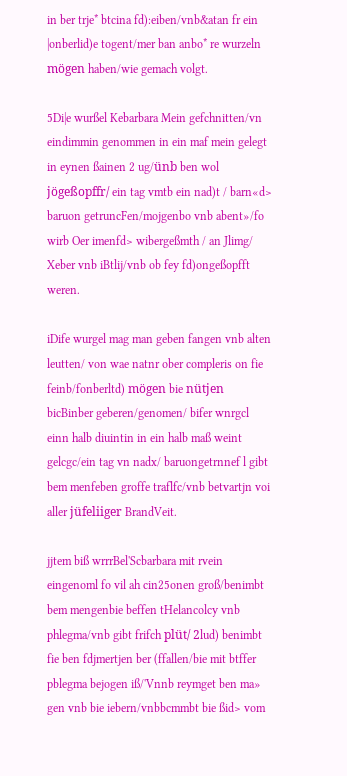in ber trje* btcina fd):eiben/vnb&atan fr ein |onberlid)e togent/mer ban anbo* re wurzeln mögen haben/wie gemach volgt.

5Di|e wurßel Kebarbara Mein gefchnitten/vn eindimmin genommen in ein maf mein gelegt in eynen ßainen 2 ug/ünb ben wol jögeßopffr/ ein tag vmtb ein nad)t / barn«d> baruon getruncFen/mojgenbo vnb abent»/fo wirb Oer imenfd> wibergeßmth / an Jlimg/ Xeber vnb iBtlij/vnb ob fey fd)ongeßopfft weren.

iDife wurgel mag man geben fangen vnb alten leutten/ von wae natnr ober compleris on fie feinb/fonberltd) mögen bie nütjen bicBinber geberen/genomen/ bifer wnrgcl einn halb diuintin in ein halb maß weint gelcgc/ein tag vn nadx/ baruongetrnnef l gibt bem menfeben groffe traflfc/vnb betvartjn voi aller jüfeliiger BrandVeit.

jjtem biß wrrrBel'Scbarbara mit rvein eingenoml fo vil ah cin25onen groß/benimbt bem mengenbie beffen tHelancolcy vnb phlegma/vnb gibt frifch plüt/ 2lud) benimbt fie ben fdjmertjen ber (ffallen/bie mit btffer pblegma bejogen iß/'Vnnb reymget ben ma» gen vnb bie iebern/vnbbcmmbt bie ßid> vom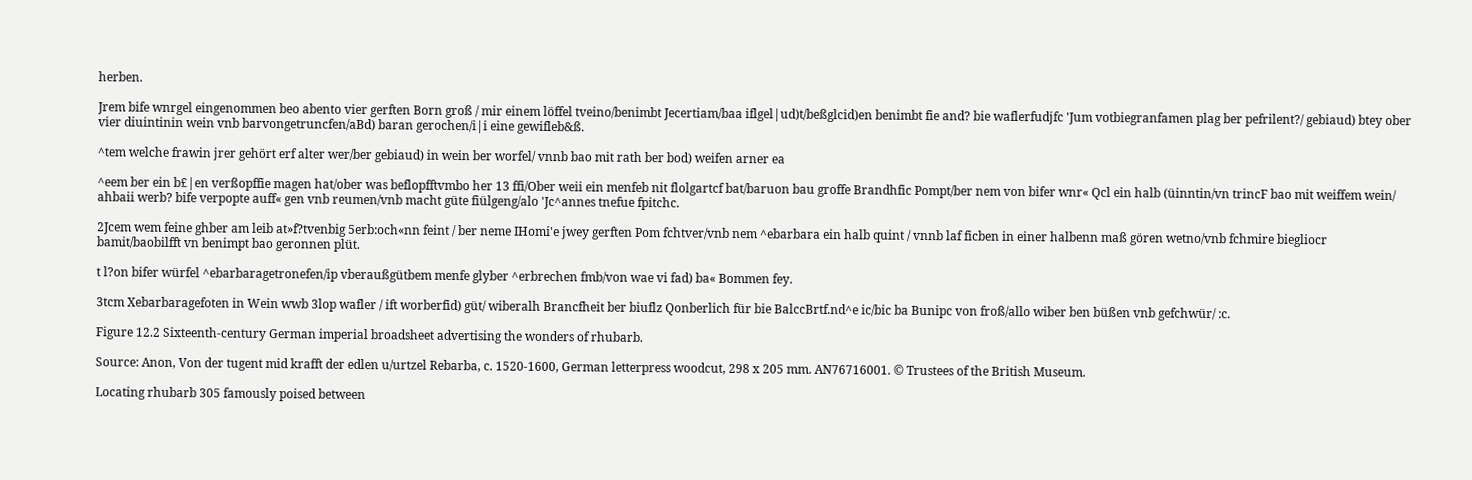herben.

Jrem bife wnrgel eingenommen beo abento vier gerften Born groß / mir einem löffel tveino/benimbt Jecertiam/baa iflgel|ud)t/beßglcid)en benimbt fie and? bie waflerfudjfc 'Jum votbiegranfamen plag ber pefrilent?/ gebiaud) btey ober vier diuintinin wein vnb barvongetruncfen/aBd) baran gerochen/i|i eine gewifleb&ß.

^tem welche frawin jrer gehört erf alter wer/ber gebiaud) in wein ber worfel/ vnnb bao mit rath ber bod) weifen arner ea

^eem ber ein b£|en verßopffie magen hat/ober was beflopfftvmbo her 13 ffi/Ober weii ein menfeb nit flolgartcf bat/baruon bau groffe Brandhfic Pompt/ber nem von bifer wnr« Qcl ein halb (üinntin/vn trincF bao mit weiffem wein/ ahbaii werb? bife verpopte auff« gen vnb reumen/vnb macht güte fiülgeng/alo 'Jc^annes tnefue fpitchc.

2Jcem wem feine ghber am leib at»f?tvenbig 5erb:och«nn feint / ber neme IHomi'e jwey gerften Pom fchtver/vnb nem ^ebarbara ein halb quint / vnnb laf ficben in einer halbenn maß gören wetno/vnb fchmire biegliocr bamit/baobilfft vn benimpt bao geronnen plüt.

t l?on bifer würfel ^ebarbaragetronefen/ip vberaußgütbem menfe glyber ^erbrechen fmb/von wae vi fad) ba« Bommen fey.

3tcm Xebarbaragefoten in Wein wwb 3lop wafler / ift worberfid) güt/ wiberalh Brancfheit ber biuflz Qonberlich für bie BalccBrtf.nd^e ic/bic ba Bunipc von froß/allo wiber ben büßen vnb gefchwür/ :c.

Figure 12.2 Sixteenth-century German imperial broadsheet advertising the wonders of rhubarb.

Source: Anon, Von der tugent mid krafft der edlen u/urtzel Rebarba, c. 1520-1600, German letterpress woodcut, 298 x 205 mm. AN76716001. © Trustees of the British Museum.

Locating rhubarb 305 famously poised between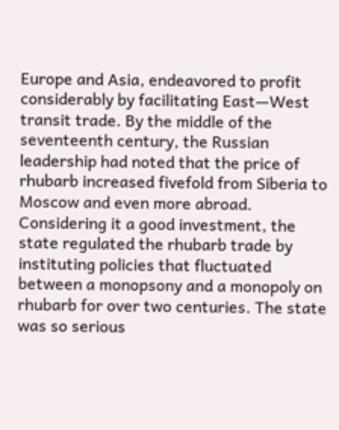Europe and Asia, endeavored to profit considerably by facilitating East—West transit trade. By the middle of the seventeenth century, the Russian leadership had noted that the price of rhubarb increased fivefold from Siberia to Moscow and even more abroad. Considering it a good investment, the state regulated the rhubarb trade by instituting policies that fluctuated between a monopsony and a monopoly on rhubarb for over two centuries. The state was so serious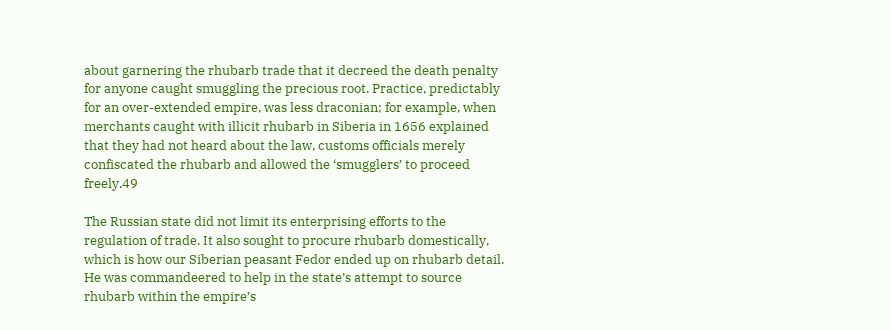about garnering the rhubarb trade that it decreed the death penalty for anyone caught smuggling the precious root. Practice, predictably for an over-extended empire, was less draconian; for example, when merchants caught with illicit rhubarb in Siberia in 1656 explained that they had not heard about the law, customs officials merely confiscated the rhubarb and allowed the ‘smugglers’ to proceed freely.49

The Russian state did not limit its enterprising efforts to the regulation of trade. It also sought to procure rhubarb domestically, which is how our Siberian peasant Fedor ended up on rhubarb detail. He was commandeered to help in the state’s attempt to source rhubarb within the empire’s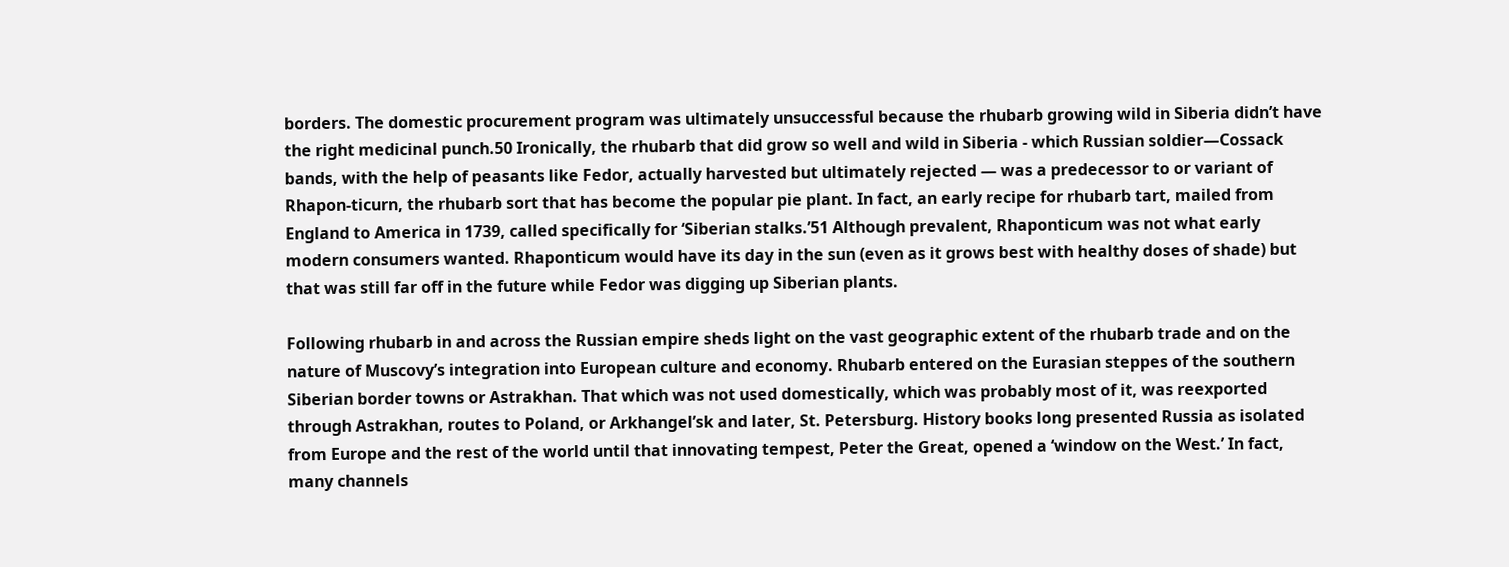borders. The domestic procurement program was ultimately unsuccessful because the rhubarb growing wild in Siberia didn’t have the right medicinal punch.50 Ironically, the rhubarb that did grow so well and wild in Siberia - which Russian soldier—Cossack bands, with the help of peasants like Fedor, actually harvested but ultimately rejected — was a predecessor to or variant of Rhapon-ticurn, the rhubarb sort that has become the popular pie plant. In fact, an early recipe for rhubarb tart, mailed from England to America in 1739, called specifically for ‘Siberian stalks.’51 Although prevalent, Rhaponticum was not what early modern consumers wanted. Rhaponticum would have its day in the sun (even as it grows best with healthy doses of shade) but that was still far off in the future while Fedor was digging up Siberian plants.

Following rhubarb in and across the Russian empire sheds light on the vast geographic extent of the rhubarb trade and on the nature of Muscovy’s integration into European culture and economy. Rhubarb entered on the Eurasian steppes of the southern Siberian border towns or Astrakhan. That which was not used domestically, which was probably most of it, was reexported through Astrakhan, routes to Poland, or Arkhangel’sk and later, St. Petersburg. History books long presented Russia as isolated from Europe and the rest of the world until that innovating tempest, Peter the Great, opened a ‘window on the West.’ In fact, many channels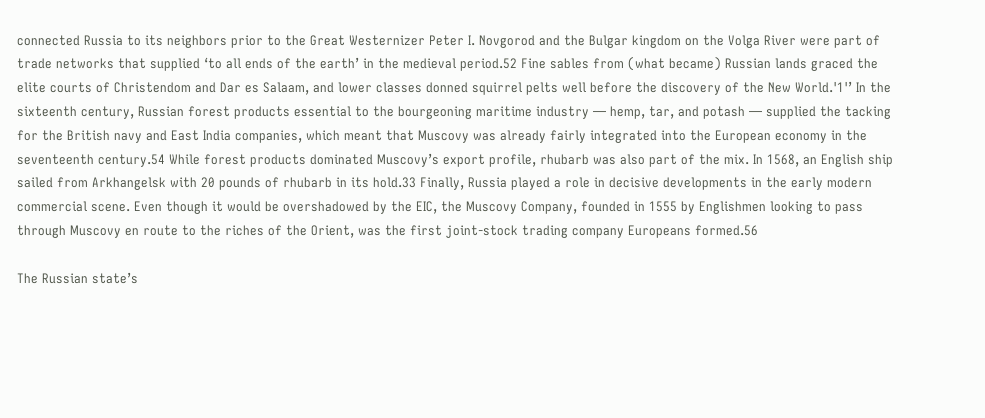connected Russia to its neighbors prior to the Great Westernizer Peter I. Novgorod and the Bulgar kingdom on the Volga River were part of trade networks that supplied ‘to all ends of the earth’ in the medieval period.52 Fine sables from (what became) Russian lands graced the elite courts of Christendom and Dar es Salaam, and lower classes donned squirrel pelts well before the discovery of the New World.'1'’ In the sixteenth century, Russian forest products essential to the bourgeoning maritime industry — hemp, tar, and potash — supplied the tacking for the British navy and East India companies, which meant that Muscovy was already fairly integrated into the European economy in the seventeenth century.54 While forest products dominated Muscovy’s export profile, rhubarb was also part of the mix. In 1568, an English ship sailed from Arkhangelsk with 20 pounds of rhubarb in its hold.33 Finally, Russia played a role in decisive developments in the early modern commercial scene. Even though it would be overshadowed by the EIC, the Muscovy Company, founded in 1555 by Englishmen looking to pass through Muscovy en route to the riches of the Orient, was the first joint-stock trading company Europeans formed.56

The Russian state’s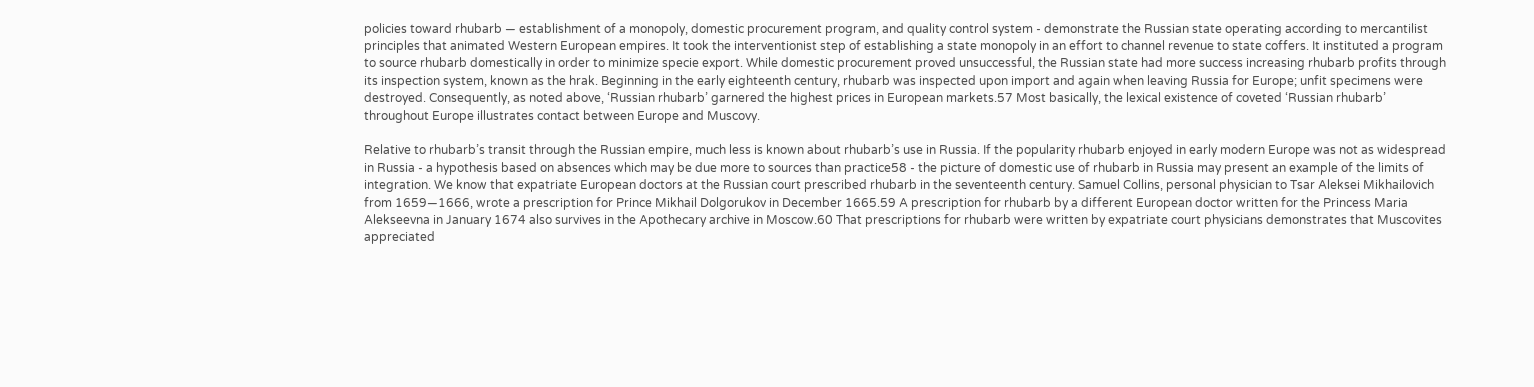policies toward rhubarb — establishment of a monopoly, domestic procurement program, and quality control system - demonstrate the Russian state operating according to mercantilist principles that animated Western European empires. It took the interventionist step of establishing a state monopoly in an effort to channel revenue to state coffers. It instituted a program to source rhubarb domestically in order to minimize specie export. While domestic procurement proved unsuccessful, the Russian state had more success increasing rhubarb profits through its inspection system, known as the hrak. Beginning in the early eighteenth century, rhubarb was inspected upon import and again when leaving Russia for Europe; unfit specimens were destroyed. Consequently, as noted above, ‘Russian rhubarb’ garnered the highest prices in European markets.57 Most basically, the lexical existence of coveted ‘Russian rhubarb’ throughout Europe illustrates contact between Europe and Muscovy.

Relative to rhubarb’s transit through the Russian empire, much less is known about rhubarb’s use in Russia. If the popularity rhubarb enjoyed in early modern Europe was not as widespread in Russia - a hypothesis based on absences which may be due more to sources than practice58 - the picture of domestic use of rhubarb in Russia may present an example of the limits of integration. We know that expatriate European doctors at the Russian court prescribed rhubarb in the seventeenth century. Samuel Collins, personal physician to Tsar Aleksei Mikhailovich from 1659—1666, wrote a prescription for Prince Mikhail Dolgorukov in December 1665.59 A prescription for rhubarb by a different European doctor written for the Princess Maria Alekseevna in January 1674 also survives in the Apothecary archive in Moscow.60 That prescriptions for rhubarb were written by expatriate court physicians demonstrates that Muscovites appreciated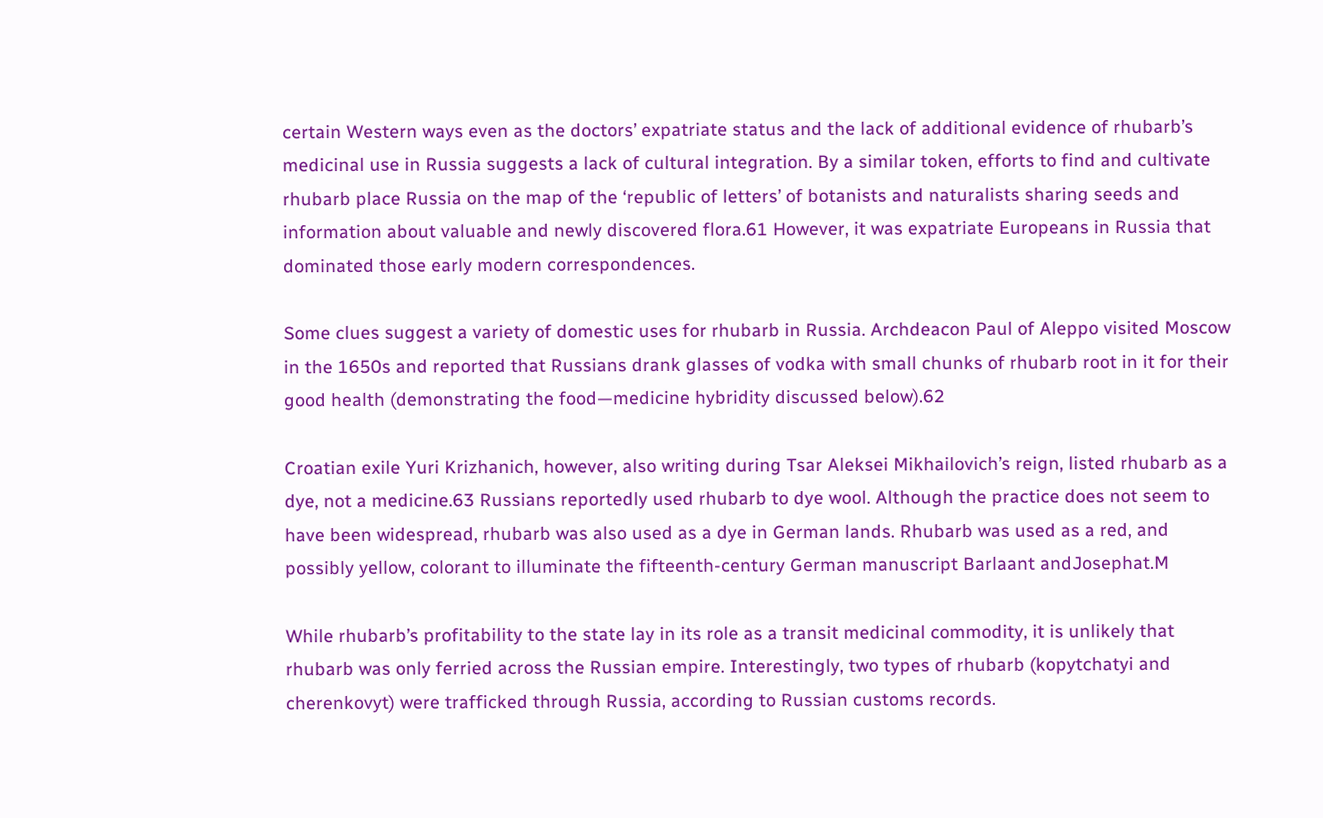certain Western ways even as the doctors’ expatriate status and the lack of additional evidence of rhubarb’s medicinal use in Russia suggests a lack of cultural integration. By a similar token, efforts to find and cultivate rhubarb place Russia on the map of the ‘republic of letters’ of botanists and naturalists sharing seeds and information about valuable and newly discovered flora.61 However, it was expatriate Europeans in Russia that dominated those early modern correspondences.

Some clues suggest a variety of domestic uses for rhubarb in Russia. Archdeacon Paul of Aleppo visited Moscow in the 1650s and reported that Russians drank glasses of vodka with small chunks of rhubarb root in it for their good health (demonstrating the food—medicine hybridity discussed below).62

Croatian exile Yuri Krizhanich, however, also writing during Tsar Aleksei Mikhailovich’s reign, listed rhubarb as a dye, not a medicine.63 Russians reportedly used rhubarb to dye wool. Although the practice does not seem to have been widespread, rhubarb was also used as a dye in German lands. Rhubarb was used as a red, and possibly yellow, colorant to illuminate the fifteenth-century German manuscript Barlaant andJosephat.M

While rhubarb’s profitability to the state lay in its role as a transit medicinal commodity, it is unlikely that rhubarb was only ferried across the Russian empire. Interestingly, two types of rhubarb (kopytchatyi and cherenkovyt) were trafficked through Russia, according to Russian customs records.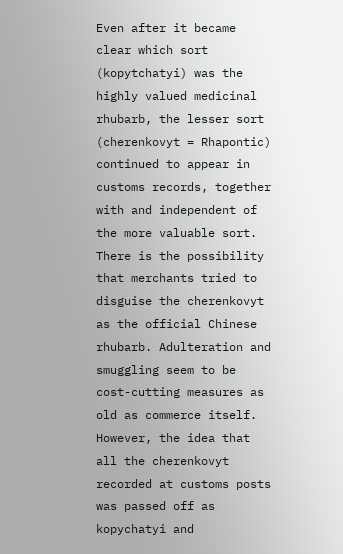Even after it became clear which sort (kopytchatyi) was the highly valued medicinal rhubarb, the lesser sort (cherenkovyt = Rhapontic) continued to appear in customs records, together with and independent of the more valuable sort. There is the possibility that merchants tried to disguise the cherenkovyt as the official Chinese rhubarb. Adulteration and smuggling seem to be cost-cutting measures as old as commerce itself. However, the idea that all the cherenkovyt recorded at customs posts was passed off as kopychatyi and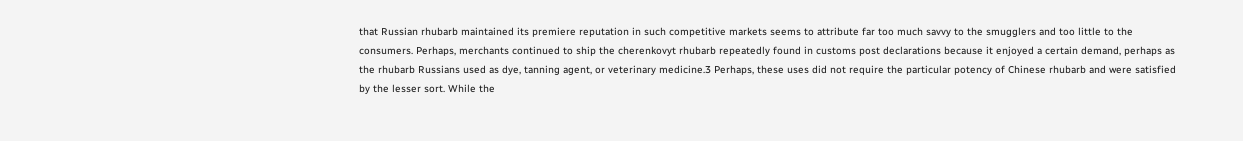that Russian rhubarb maintained its premiere reputation in such competitive markets seems to attribute far too much savvy to the smugglers and too little to the consumers. Perhaps, merchants continued to ship the cherenkovyt rhubarb repeatedly found in customs post declarations because it enjoyed a certain demand, perhaps as the rhubarb Russians used as dye, tanning agent, or veterinary medicine.3 Perhaps, these uses did not require the particular potency of Chinese rhubarb and were satisfied by the lesser sort. While the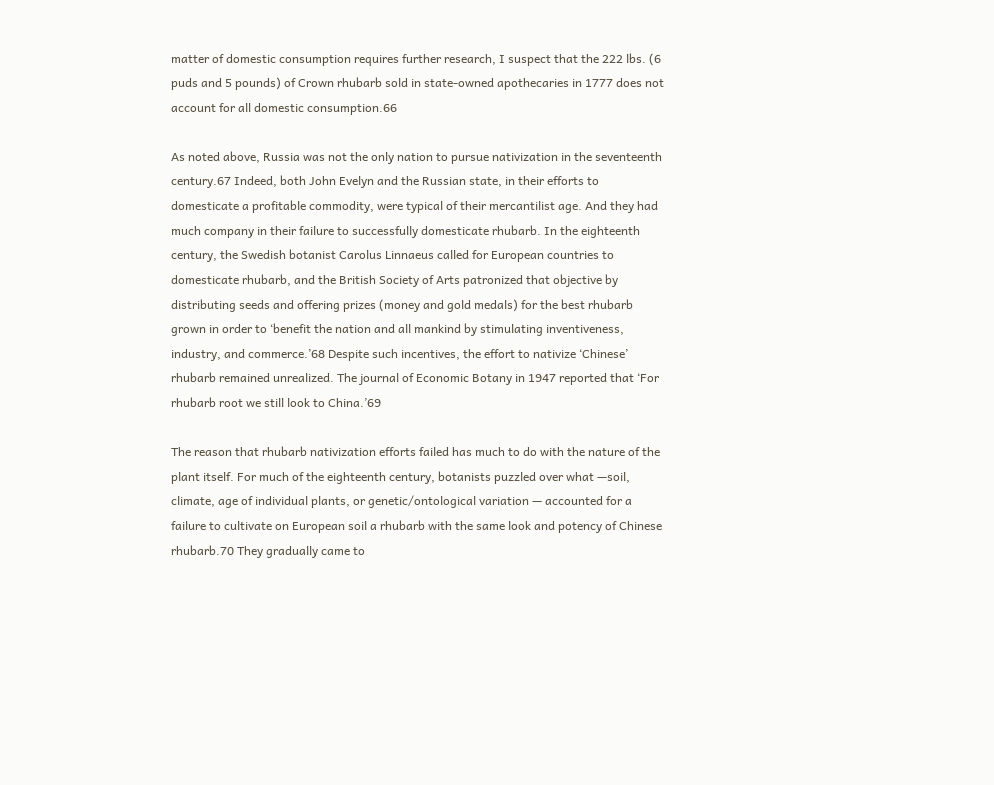matter of domestic consumption requires further research, I suspect that the 222 lbs. (6 puds and 5 pounds) of Crown rhubarb sold in state-owned apothecaries in 1777 does not account for all domestic consumption.66

As noted above, Russia was not the only nation to pursue nativization in the seventeenth century.67 Indeed, both John Evelyn and the Russian state, in their efforts to domesticate a profitable commodity, were typical of their mercantilist age. And they had much company in their failure to successfully domesticate rhubarb. In the eighteenth century, the Swedish botanist Carolus Linnaeus called for European countries to domesticate rhubarb, and the British Society of Arts patronized that objective by distributing seeds and offering prizes (money and gold medals) for the best rhubarb grown in order to ‘benefit the nation and all mankind by stimulating inventiveness, industry, and commerce.’68 Despite such incentives, the effort to nativize ‘Chinese’ rhubarb remained unrealized. The journal of Economic Botany in 1947 reported that ‘For rhubarb root we still look to China.’69

The reason that rhubarb nativization efforts failed has much to do with the nature of the plant itself. For much of the eighteenth century, botanists puzzled over what —soil, climate, age of individual plants, or genetic/ontological variation — accounted for a failure to cultivate on European soil a rhubarb with the same look and potency of Chinese rhubarb.70 They gradually came to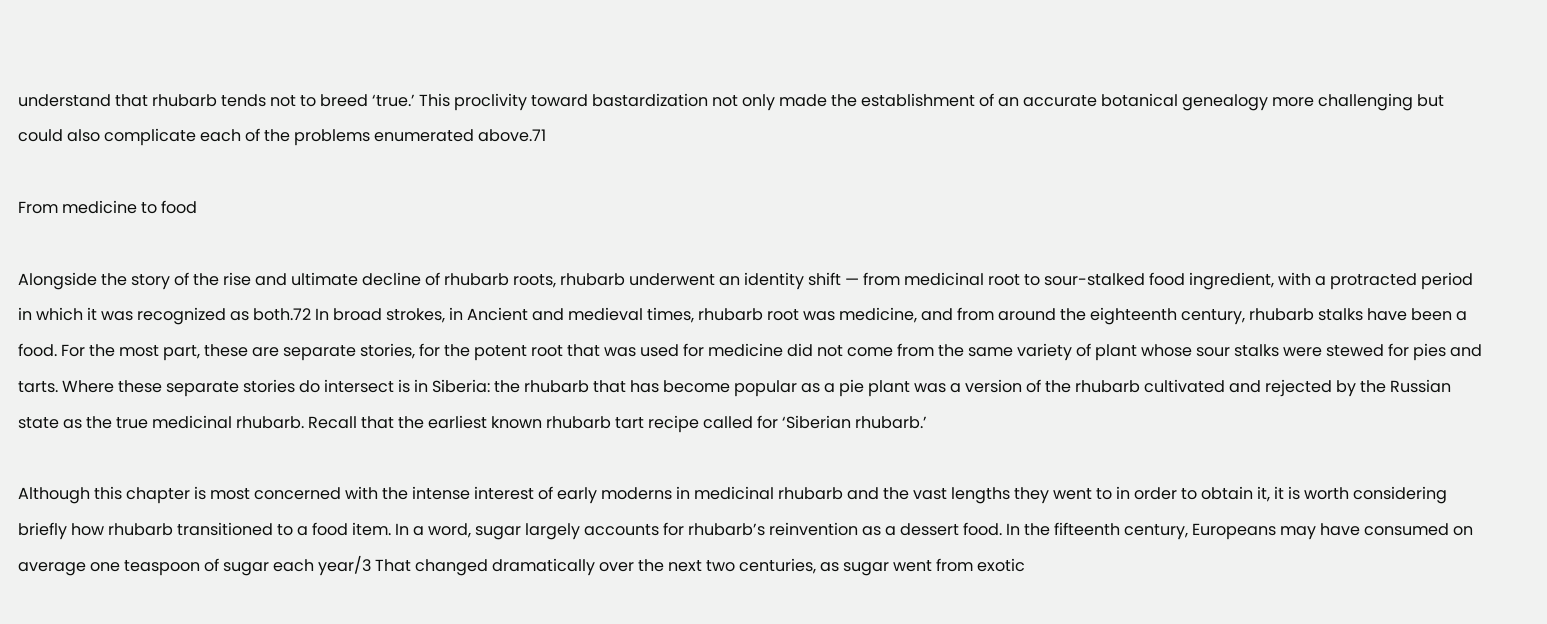understand that rhubarb tends not to breed ‘true.’ This proclivity toward bastardization not only made the establishment of an accurate botanical genealogy more challenging but could also complicate each of the problems enumerated above.71

From medicine to food

Alongside the story of the rise and ultimate decline of rhubarb roots, rhubarb underwent an identity shift — from medicinal root to sour-stalked food ingredient, with a protracted period in which it was recognized as both.72 In broad strokes, in Ancient and medieval times, rhubarb root was medicine, and from around the eighteenth century, rhubarb stalks have been a food. For the most part, these are separate stories, for the potent root that was used for medicine did not come from the same variety of plant whose sour stalks were stewed for pies and tarts. Where these separate stories do intersect is in Siberia: the rhubarb that has become popular as a pie plant was a version of the rhubarb cultivated and rejected by the Russian state as the true medicinal rhubarb. Recall that the earliest known rhubarb tart recipe called for ‘Siberian rhubarb.’

Although this chapter is most concerned with the intense interest of early moderns in medicinal rhubarb and the vast lengths they went to in order to obtain it, it is worth considering briefly how rhubarb transitioned to a food item. In a word, sugar largely accounts for rhubarb’s reinvention as a dessert food. In the fifteenth century, Europeans may have consumed on average one teaspoon of sugar each year/3 That changed dramatically over the next two centuries, as sugar went from exotic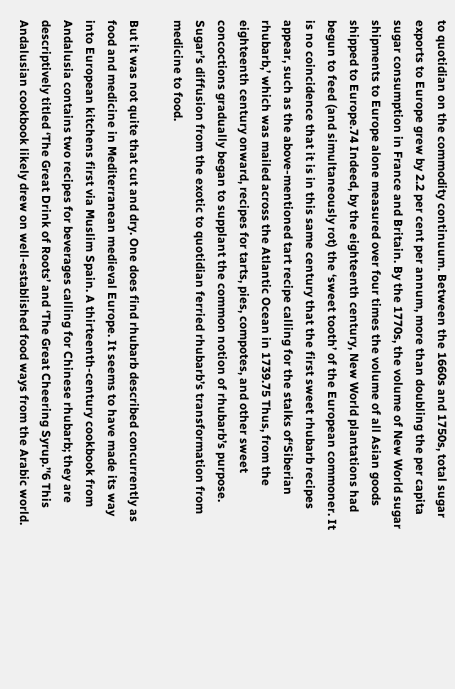to quotidian on the commodity continuum. Between the 1660s and 1750s, total sugar exports to Europe grew by 2.2 per cent per annum, more than doubling the per capita sugar consumption in France and Britain. By the 1770s, the volume of New World sugar shipments to Europe alone measured over four times the volume of all Asian goods shipped to Europe.74 Indeed, by the eighteenth century, New World plantations had begun to feed (and simultaneously rot) the ‘sweet tooth’ of the European commoner. It is no coincidence that it is in this same century that the first sweet rhubarb recipes appear, such as the above-mentioned tart recipe calling for the stalks of‘Siberian rhubarb,’ which was mailed across the Atlantic Ocean in 1739.75 Thus, from the eighteenth century onward, recipes for tarts, pies, compotes, and other sweet concoctions gradually began to supplant the common notion of rhubarb’s purpose. Sugar’s diffusion from the exotic to quotidian ferried rhubarb’s transformation from medicine to food.

But it was not quite that cut and dry. One does find rhubarb described concurrently as food and medicine in Mediterranean medieval Europe. It seems to have made its way into European kitchens first via Muslim Spain. A thirteenth-century cookbook from Andalusia contains two recipes for beverages calling for Chinese rhubarb; they are descriptively titled ‘The Great Drink of Roots’ and ‘The Great Cheering Syrup.’'6 This Andalusian cookbook likely drew on well-established food ways from the Arabic world.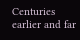Centuries earlier and far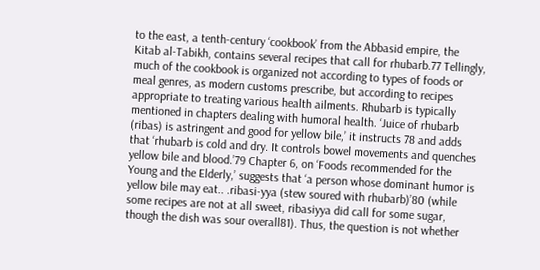to the east, a tenth-century ‘cookbook’ from the Abbasid empire, the Kitab al-Tabikh, contains several recipes that call for rhubarb.77 Tellingly, much of the cookbook is organized not according to types of foods or meal genres, as modern customs prescribe, but according to recipes appropriate to treating various health ailments. Rhubarb is typically mentioned in chapters dealing with humoral health. ‘Juice of rhubarb (ribas) is astringent and good for yellow bile,’ it instructs 78 and adds that ‘rhubarb is cold and dry. It controls bowel movements and quenches yellow bile and blood.’79 Chapter 6, on ‘Foods recommended for the Young and the Elderly,’ suggests that ‘a person whose dominant humor is yellow bile may eat.. .ribasi-yya (stew soured with rhubarb)’80 (while some recipes are not at all sweet, ribasiyya did call for some sugar, though the dish was sour overall81). Thus, the question is not whether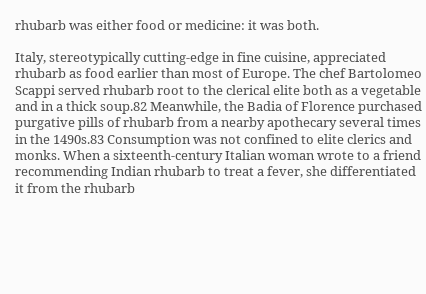rhubarb was either food or medicine: it was both.

Italy, stereotypically cutting-edge in fine cuisine, appreciated rhubarb as food earlier than most of Europe. The chef Bartolomeo Scappi served rhubarb root to the clerical elite both as a vegetable and in a thick soup.82 Meanwhile, the Badia of Florence purchased purgative pills of rhubarb from a nearby apothecary several times in the 1490s.83 Consumption was not confined to elite clerics and monks. When a sixteenth-century Italian woman wrote to a friend recommending Indian rhubarb to treat a fever, she differentiated it from the rhubarb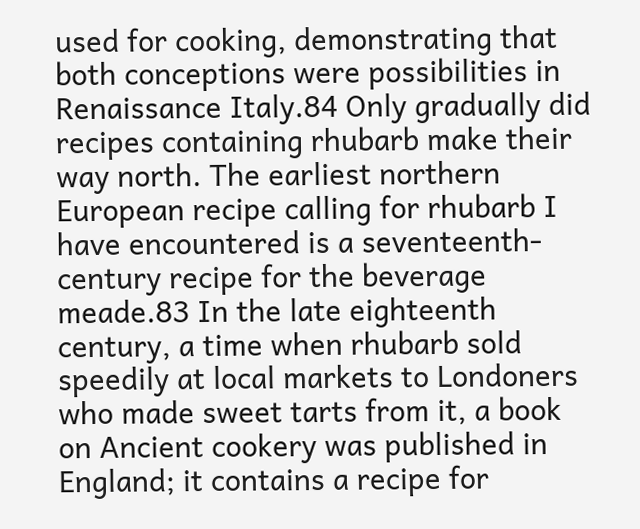used for cooking, demonstrating that both conceptions were possibilities in Renaissance Italy.84 Only gradually did recipes containing rhubarb make their way north. The earliest northern European recipe calling for rhubarb I have encountered is a seventeenth-century recipe for the beverage meade.83 In the late eighteenth century, a time when rhubarb sold speedily at local markets to Londoners who made sweet tarts from it, a book on Ancient cookery was published in England; it contains a recipe for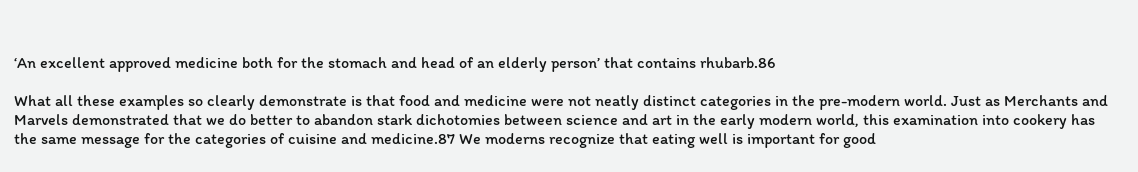‘An excellent approved medicine both for the stomach and head of an elderly person’ that contains rhubarb.86

What all these examples so clearly demonstrate is that food and medicine were not neatly distinct categories in the pre-modern world. Just as Merchants and Marvels demonstrated that we do better to abandon stark dichotomies between science and art in the early modern world, this examination into cookery has the same message for the categories of cuisine and medicine.87 We moderns recognize that eating well is important for good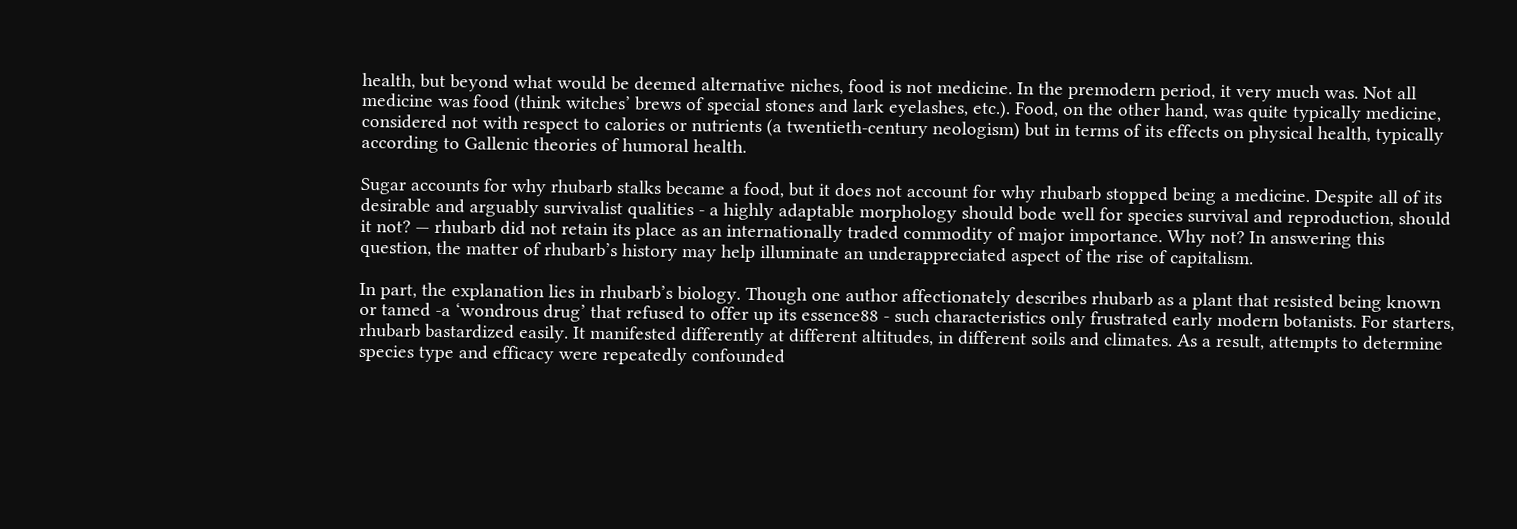health, but beyond what would be deemed alternative niches, food is not medicine. In the premodern period, it very much was. Not all medicine was food (think witches’ brews of special stones and lark eyelashes, etc.). Food, on the other hand, was quite typically medicine, considered not with respect to calories or nutrients (a twentieth-century neologism) but in terms of its effects on physical health, typically according to Gallenic theories of humoral health.

Sugar accounts for why rhubarb stalks became a food, but it does not account for why rhubarb stopped being a medicine. Despite all of its desirable and arguably survivalist qualities - a highly adaptable morphology should bode well for species survival and reproduction, should it not? — rhubarb did not retain its place as an internationally traded commodity of major importance. Why not? In answering this question, the matter of rhubarb’s history may help illuminate an underappreciated aspect of the rise of capitalism.

In part, the explanation lies in rhubarb’s biology. Though one author affectionately describes rhubarb as a plant that resisted being known or tamed -a ‘wondrous drug’ that refused to offer up its essence88 - such characteristics only frustrated early modern botanists. For starters, rhubarb bastardized easily. It manifested differently at different altitudes, in different soils and climates. As a result, attempts to determine species type and efficacy were repeatedly confounded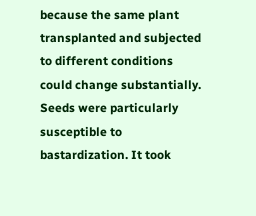because the same plant transplanted and subjected to different conditions could change substantially. Seeds were particularly susceptible to bastardization. It took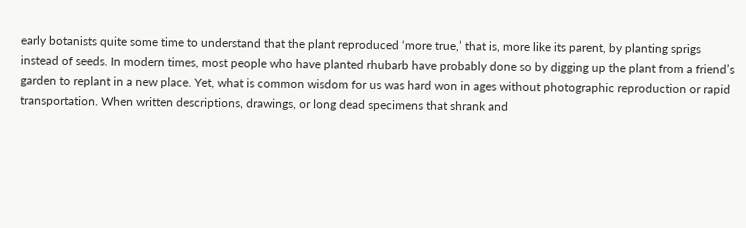early botanists quite some time to understand that the plant reproduced ‘more true,’ that is, more like its parent, by planting sprigs instead of seeds. In modern times, most people who have planted rhubarb have probably done so by digging up the plant from a friend’s garden to replant in a new place. Yet, what is common wisdom for us was hard won in ages without photographic reproduction or rapid transportation. When written descriptions, drawings, or long dead specimens that shrank and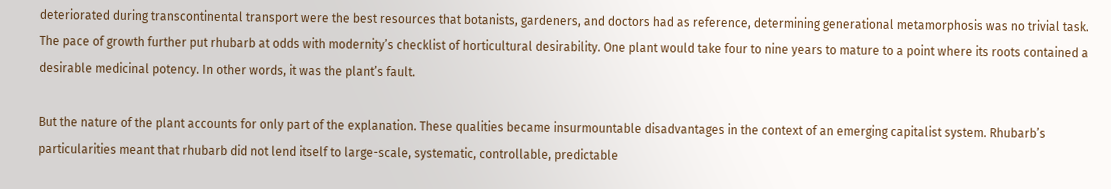deteriorated during transcontinental transport were the best resources that botanists, gardeners, and doctors had as reference, determining generational metamorphosis was no trivial task. The pace of growth further put rhubarb at odds with modernity’s checklist of horticultural desirability. One plant would take four to nine years to mature to a point where its roots contained a desirable medicinal potency. In other words, it was the plant’s fault.

But the nature of the plant accounts for only part of the explanation. These qualities became insurmountable disadvantages in the context of an emerging capitalist system. Rhubarb’s particularities meant that rhubarb did not lend itself to large-scale, systematic, controllable, predictable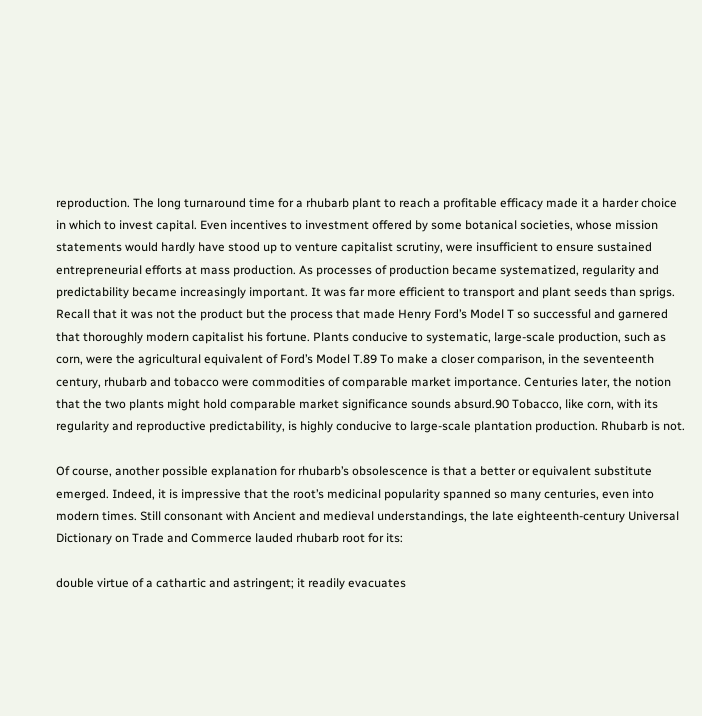reproduction. The long turnaround time for a rhubarb plant to reach a profitable efficacy made it a harder choice in which to invest capital. Even incentives to investment offered by some botanical societies, whose mission statements would hardly have stood up to venture capitalist scrutiny, were insufficient to ensure sustained entrepreneurial efforts at mass production. As processes of production became systematized, regularity and predictability became increasingly important. It was far more efficient to transport and plant seeds than sprigs. Recall that it was not the product but the process that made Henry Ford’s Model T so successful and garnered that thoroughly modern capitalist his fortune. Plants conducive to systematic, large-scale production, such as corn, were the agricultural equivalent of Ford’s Model T.89 To make a closer comparison, in the seventeenth century, rhubarb and tobacco were commodities of comparable market importance. Centuries later, the notion that the two plants might hold comparable market significance sounds absurd.90 Tobacco, like corn, with its regularity and reproductive predictability, is highly conducive to large-scale plantation production. Rhubarb is not.

Of course, another possible explanation for rhubarb’s obsolescence is that a better or equivalent substitute emerged. Indeed, it is impressive that the root’s medicinal popularity spanned so many centuries, even into modern times. Still consonant with Ancient and medieval understandings, the late eighteenth-century Universal Dictionary on Trade and Commerce lauded rhubarb root for its:

double virtue of a cathartic and astringent; it readily evacuates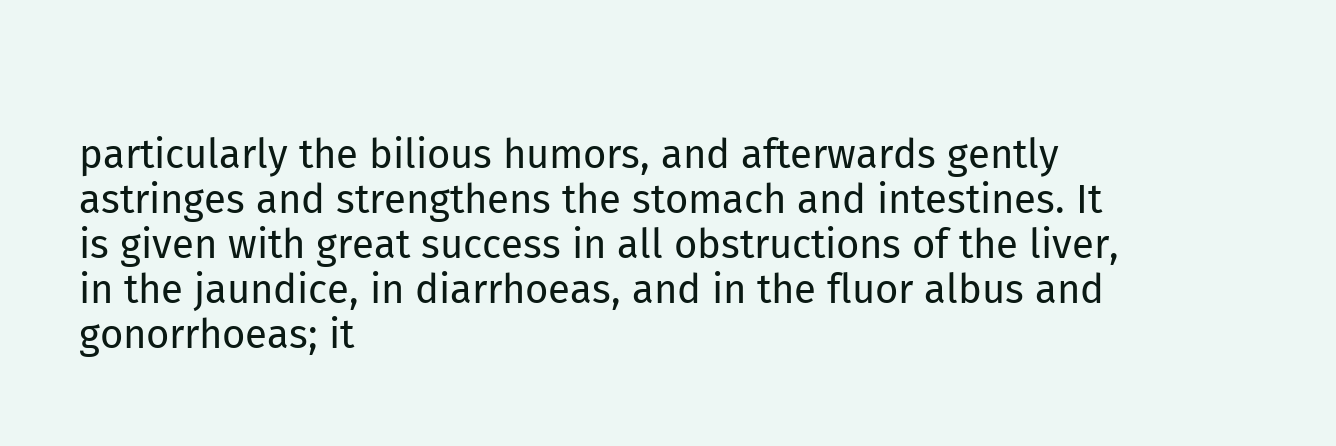particularly the bilious humors, and afterwards gently astringes and strengthens the stomach and intestines. It is given with great success in all obstructions of the liver, in the jaundice, in diarrhoeas, and in the fluor albus and gonorrhoeas; it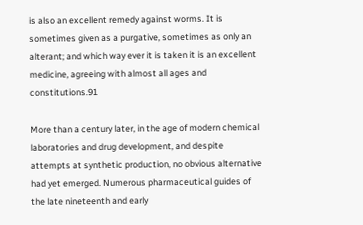is also an excellent remedy against worms. It is sometimes given as a purgative, sometimes as only an alterant; and which way ever it is taken it is an excellent medicine, agreeing with almost all ages and constitutions.91

More than a century later, in the age of modern chemical laboratories and drug development, and despite attempts at synthetic production, no obvious alternative had yet emerged. Numerous pharmaceutical guides of the late nineteenth and early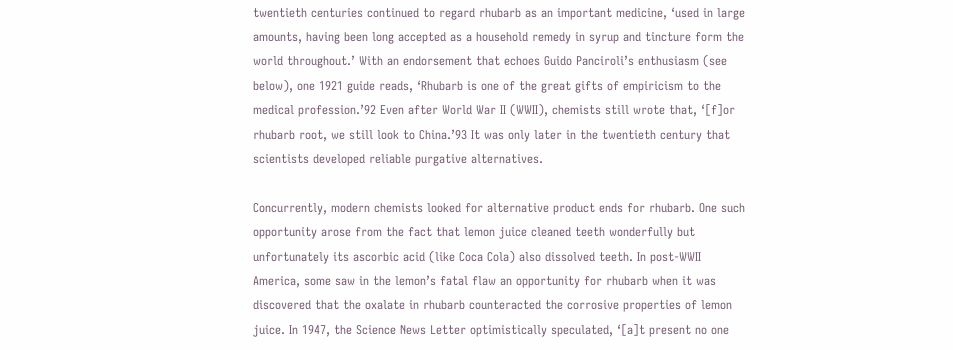twentieth centuries continued to regard rhubarb as an important medicine, ‘used in large amounts, having been long accepted as a household remedy in syrup and tincture form the world throughout.’ With an endorsement that echoes Guido Panciroli’s enthusiasm (see below), one 1921 guide reads, ‘Rhubarb is one of the great gifts of empiricism to the medical profession.’92 Even after World War II (WWII), chemists still wrote that, ‘[f]or rhubarb root, we still look to China.’93 It was only later in the twentieth century that scientists developed reliable purgative alternatives.

Concurrently, modern chemists looked for alternative product ends for rhubarb. One such opportunity arose from the fact that lemon juice cleaned teeth wonderfully but unfortunately its ascorbic acid (like Coca Cola) also dissolved teeth. In post-WWII America, some saw in the lemon’s fatal flaw an opportunity for rhubarb when it was discovered that the oxalate in rhubarb counteracted the corrosive properties of lemon juice. In 1947, the Science News Letter optimistically speculated, ‘[a]t present no one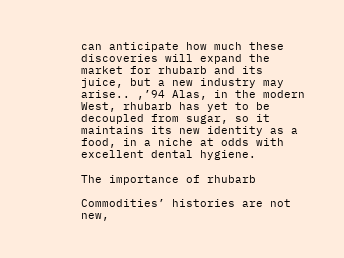can anticipate how much these discoveries will expand the market for rhubarb and its juice, but a new industry may arise.. ,’94 Alas, in the modern West, rhubarb has yet to be decoupled from sugar, so it maintains its new identity as a food, in a niche at odds with excellent dental hygiene.

The importance of rhubarb

Commodities’ histories are not new,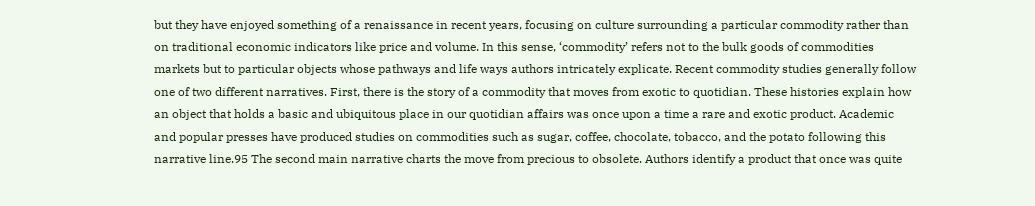but they have enjoyed something of a renaissance in recent years, focusing on culture surrounding a particular commodity rather than on traditional economic indicators like price and volume. In this sense, ‘commodity’ refers not to the bulk goods of commodities markets but to particular objects whose pathways and life ways authors intricately explicate. Recent commodity studies generally follow one of two different narratives. First, there is the story of a commodity that moves from exotic to quotidian. These histories explain how an object that holds a basic and ubiquitous place in our quotidian affairs was once upon a time a rare and exotic product. Academic and popular presses have produced studies on commodities such as sugar, coffee, chocolate, tobacco, and the potato following this narrative line.95 The second main narrative charts the move from precious to obsolete. Authors identify a product that once was quite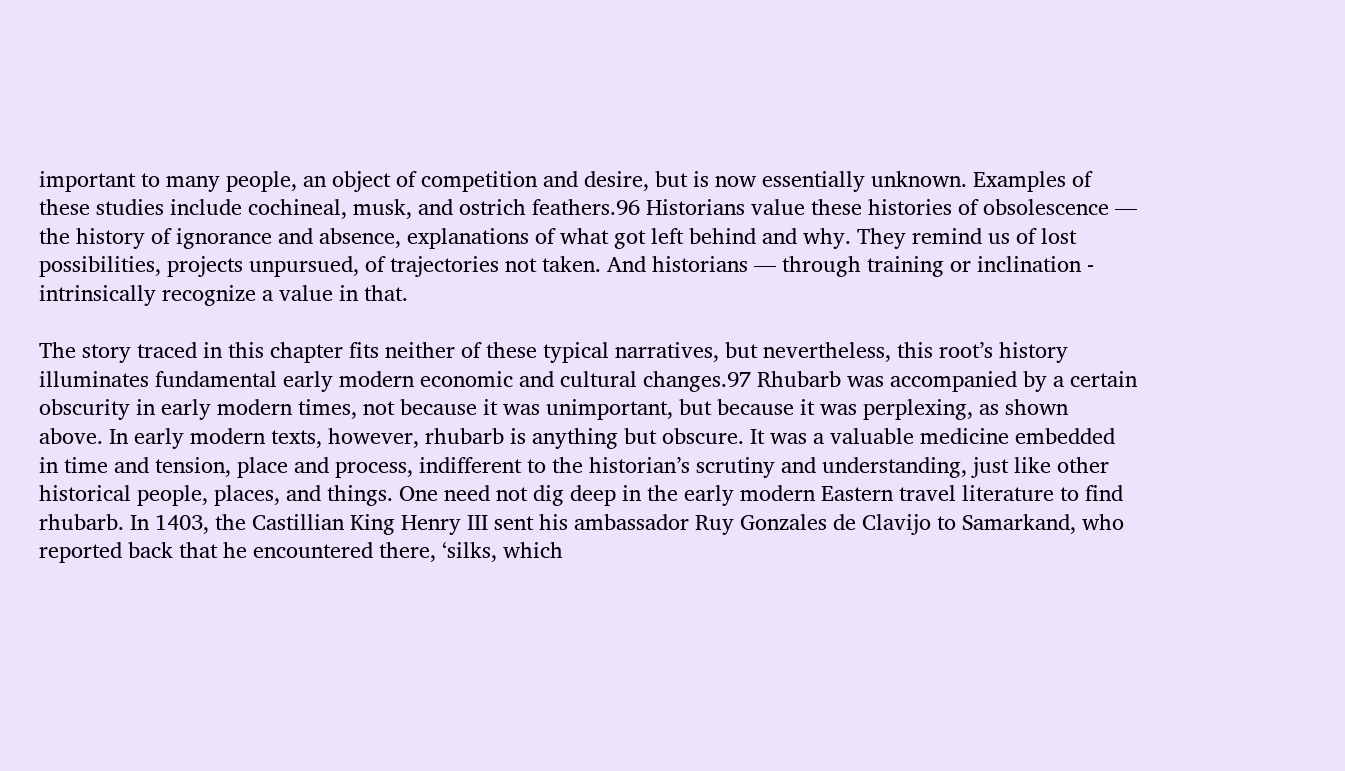important to many people, an object of competition and desire, but is now essentially unknown. Examples of these studies include cochineal, musk, and ostrich feathers.96 Historians value these histories of obsolescence — the history of ignorance and absence, explanations of what got left behind and why. They remind us of lost possibilities, projects unpursued, of trajectories not taken. And historians — through training or inclination - intrinsically recognize a value in that.

The story traced in this chapter fits neither of these typical narratives, but nevertheless, this root’s history illuminates fundamental early modern economic and cultural changes.97 Rhubarb was accompanied by a certain obscurity in early modern times, not because it was unimportant, but because it was perplexing, as shown above. In early modern texts, however, rhubarb is anything but obscure. It was a valuable medicine embedded in time and tension, place and process, indifferent to the historian’s scrutiny and understanding, just like other historical people, places, and things. One need not dig deep in the early modern Eastern travel literature to find rhubarb. In 1403, the Castillian King Henry III sent his ambassador Ruy Gonzales de Clavijo to Samarkand, who reported back that he encountered there, ‘silks, which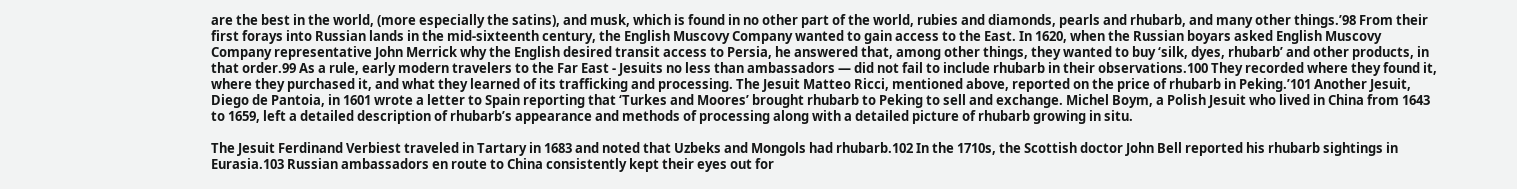are the best in the world, (more especially the satins), and musk, which is found in no other part of the world, rubies and diamonds, pearls and rhubarb, and many other things.’98 From their first forays into Russian lands in the mid-sixteenth century, the English Muscovy Company wanted to gain access to the East. In 1620, when the Russian boyars asked English Muscovy Company representative John Merrick why the English desired transit access to Persia, he answered that, among other things, they wanted to buy ‘silk, dyes, rhubarb’ and other products, in that order.99 As a rule, early modern travelers to the Far East - Jesuits no less than ambassadors — did not fail to include rhubarb in their observations.100 They recorded where they found it, where they purchased it, and what they learned of its trafficking and processing. The Jesuit Matteo Ricci, mentioned above, reported on the price of rhubarb in Peking.’101 Another Jesuit, Diego de Pantoia, in 1601 wrote a letter to Spain reporting that ‘Turkes and Moores’ brought rhubarb to Peking to sell and exchange. Michel Boym, a Polish Jesuit who lived in China from 1643 to 1659, left a detailed description of rhubarb’s appearance and methods of processing along with a detailed picture of rhubarb growing in situ.

The Jesuit Ferdinand Verbiest traveled in Tartary in 1683 and noted that Uzbeks and Mongols had rhubarb.102 In the 1710s, the Scottish doctor John Bell reported his rhubarb sightings in Eurasia.103 Russian ambassadors en route to China consistently kept their eyes out for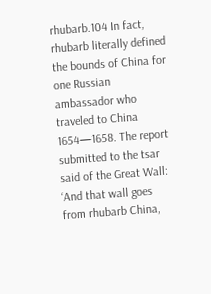rhubarb.104 In fact, rhubarb literally defined the bounds of China for one Russian ambassador who traveled to China 1654—1658. The report submitted to the tsar said of the Great Wall: ‘And that wall goes from rhubarb China,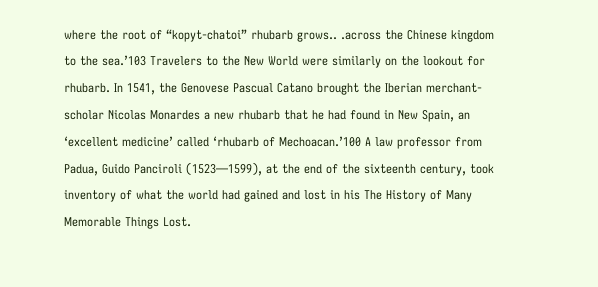where the root of “kopyt-chatoi” rhubarb grows.. .across the Chinese kingdom to the sea.’103 Travelers to the New World were similarly on the lookout for rhubarb. In 1541, the Genovese Pascual Catano brought the Iberian merchant-scholar Nicolas Monardes a new rhubarb that he had found in New Spain, an ‘excellent medicine’ called ‘rhubarb of Mechoacan.’100 A law professor from Padua, Guido Panciroli (1523—1599), at the end of the sixteenth century, took inventory of what the world had gained and lost in his The History of Many Memorable Things Lost.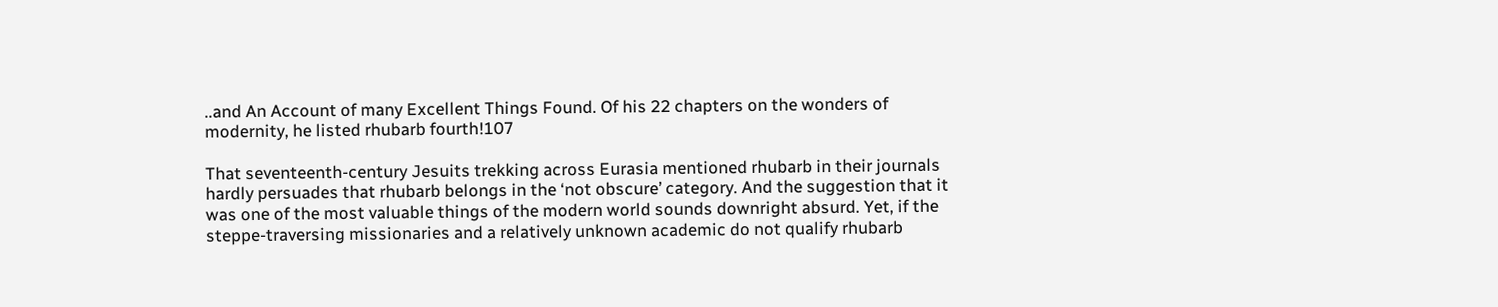..and An Account of many Excellent Things Found. Of his 22 chapters on the wonders of modernity, he listed rhubarb fourth!107

That seventeenth-century Jesuits trekking across Eurasia mentioned rhubarb in their journals hardly persuades that rhubarb belongs in the ‘not obscure’ category. And the suggestion that it was one of the most valuable things of the modern world sounds downright absurd. Yet, if the steppe-traversing missionaries and a relatively unknown academic do not qualify rhubarb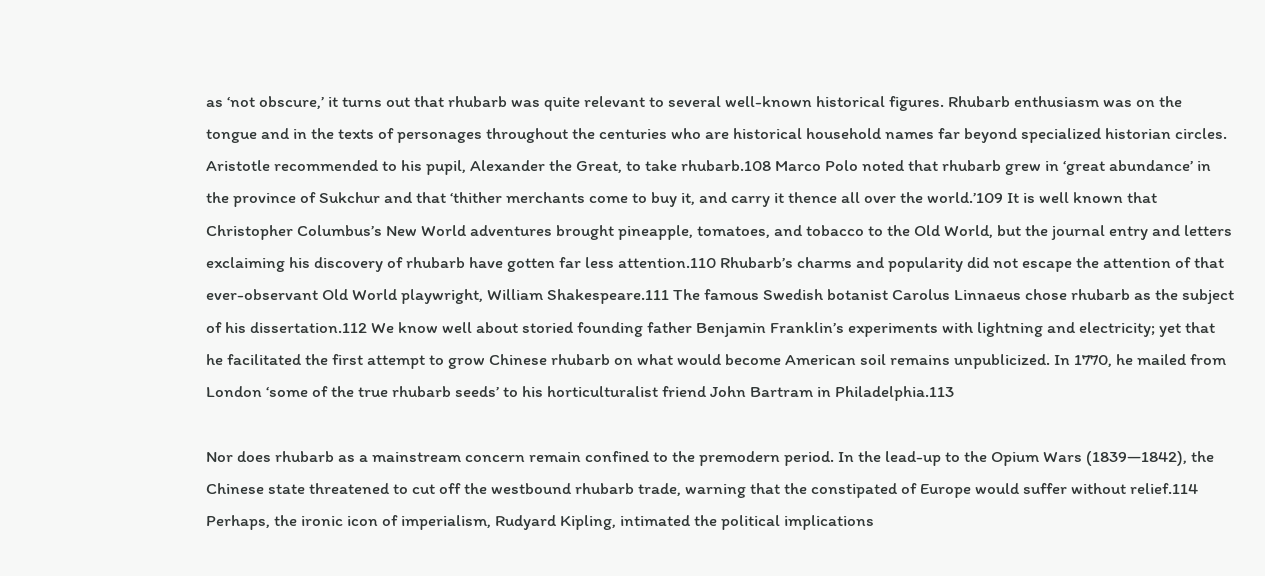as ‘not obscure,’ it turns out that rhubarb was quite relevant to several well-known historical figures. Rhubarb enthusiasm was on the tongue and in the texts of personages throughout the centuries who are historical household names far beyond specialized historian circles. Aristotle recommended to his pupil, Alexander the Great, to take rhubarb.108 Marco Polo noted that rhubarb grew in ‘great abundance’ in the province of Sukchur and that ‘thither merchants come to buy it, and carry it thence all over the world.’109 It is well known that Christopher Columbus’s New World adventures brought pineapple, tomatoes, and tobacco to the Old World, but the journal entry and letters exclaiming his discovery of rhubarb have gotten far less attention.110 Rhubarb’s charms and popularity did not escape the attention of that ever-observant Old World playwright, William Shakespeare.111 The famous Swedish botanist Carolus Linnaeus chose rhubarb as the subject of his dissertation.112 We know well about storied founding father Benjamin Franklin’s experiments with lightning and electricity; yet that he facilitated the first attempt to grow Chinese rhubarb on what would become American soil remains unpublicized. In 1770, he mailed from London ‘some of the true rhubarb seeds’ to his horticulturalist friend John Bartram in Philadelphia.113

Nor does rhubarb as a mainstream concern remain confined to the premodern period. In the lead-up to the Opium Wars (1839—1842), the Chinese state threatened to cut off the westbound rhubarb trade, warning that the constipated of Europe would suffer without relief.114 Perhaps, the ironic icon of imperialism, Rudyard Kipling, intimated the political implications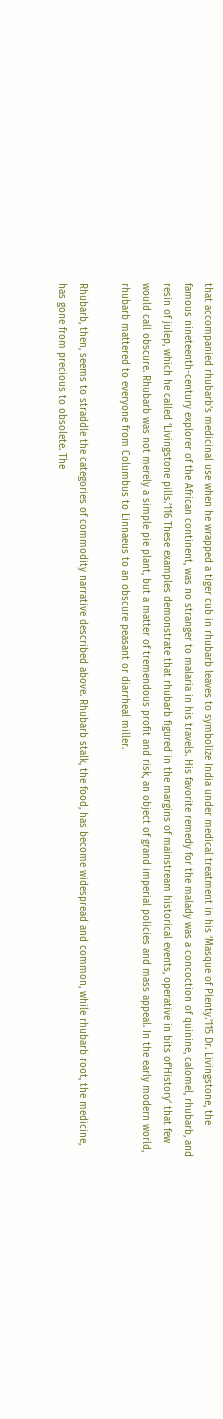that accompanied rhubarb’s medicinal use when he wrapped a tiger cub in rhubarb leaves to symbolize India under medical treatment in his ‘Masque of Plenty.’115 Dr. Livingstone, the famous nineteenth-century explorer of the African continent, was no stranger to malaria in his travels. His favorite remedy for the malady was a concoction of quinine, calomel, rhubarb, and resin of julep, which he called ‘Livingstone pills.’116 These examples demonstrate that rhubarb figured in the margins of mainstream historical events, operative in bits of‘History’ that few would call obscure. Rhubarb was not merely a simple pie plant, but a matter of tremendous profit and risk, an object of grand imperial policies and mass appeal. In the early modern world, rhubarb mattered to everyone from Columbus to Linnaeus to an obscure peasant or diarrheal miller.

Rhubarb, then, seems to straddle the categories of commodity narrative described above. Rhubarb stalk, the food, has become widespread and common, while rhubarb root, the medicine, has gone from precious to obsolete. The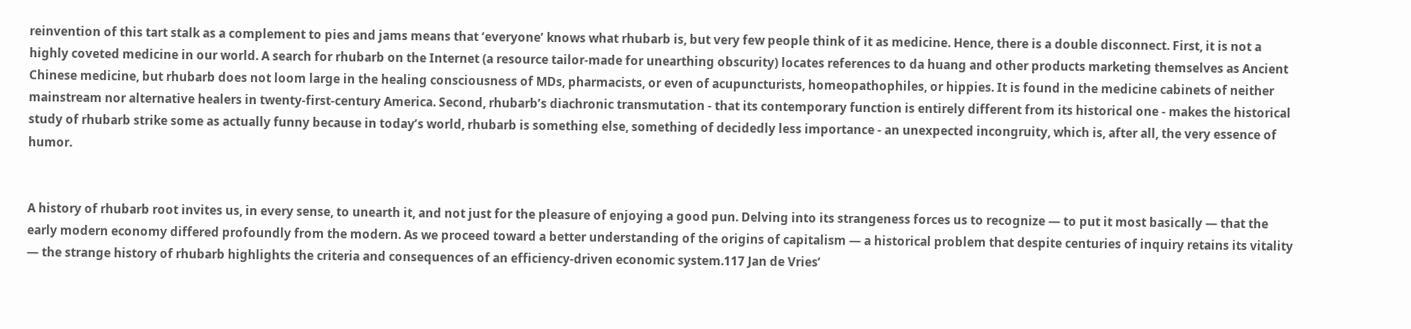reinvention of this tart stalk as a complement to pies and jams means that ‘everyone’ knows what rhubarb is, but very few people think of it as medicine. Hence, there is a double disconnect. First, it is not a highly coveted medicine in our world. A search for rhubarb on the Internet (a resource tailor-made for unearthing obscurity) locates references to da huang and other products marketing themselves as Ancient Chinese medicine, but rhubarb does not loom large in the healing consciousness of MDs, pharmacists, or even of acupuncturists, homeopathophiles, or hippies. It is found in the medicine cabinets of neither mainstream nor alternative healers in twenty-first-century America. Second, rhubarb’s diachronic transmutation - that its contemporary function is entirely different from its historical one - makes the historical study of rhubarb strike some as actually funny because in today’s world, rhubarb is something else, something of decidedly less importance - an unexpected incongruity, which is, after all, the very essence of humor.


A history of rhubarb root invites us, in every sense, to unearth it, and not just for the pleasure of enjoying a good pun. Delving into its strangeness forces us to recognize — to put it most basically — that the early modern economy differed profoundly from the modern. As we proceed toward a better understanding of the origins of capitalism — a historical problem that despite centuries of inquiry retains its vitality — the strange history of rhubarb highlights the criteria and consequences of an efficiency-driven economic system.117 Jan de Vries’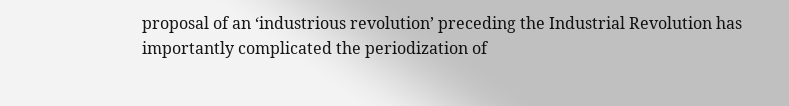proposal of an ‘industrious revolution’ preceding the Industrial Revolution has importantly complicated the periodization of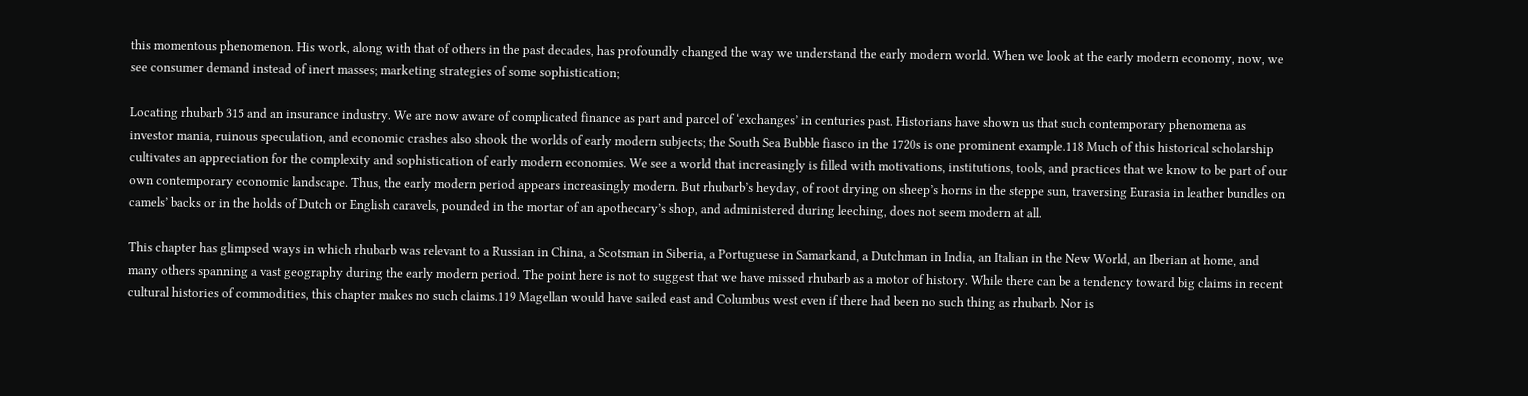this momentous phenomenon. His work, along with that of others in the past decades, has profoundly changed the way we understand the early modern world. When we look at the early modern economy, now, we see consumer demand instead of inert masses; marketing strategies of some sophistication;

Locating rhubarb 315 and an insurance industry. We are now aware of complicated finance as part and parcel of ‘exchanges’ in centuries past. Historians have shown us that such contemporary phenomena as investor mania, ruinous speculation, and economic crashes also shook the worlds of early modern subjects; the South Sea Bubble fiasco in the 1720s is one prominent example.118 Much of this historical scholarship cultivates an appreciation for the complexity and sophistication of early modern economies. We see a world that increasingly is filled with motivations, institutions, tools, and practices that we know to be part of our own contemporary economic landscape. Thus, the early modern period appears increasingly modern. But rhubarb’s heyday, of root drying on sheep’s horns in the steppe sun, traversing Eurasia in leather bundles on camels’ backs or in the holds of Dutch or English caravels, pounded in the mortar of an apothecary’s shop, and administered during leeching, does not seem modern at all.

This chapter has glimpsed ways in which rhubarb was relevant to a Russian in China, a Scotsman in Siberia, a Portuguese in Samarkand, a Dutchman in India, an Italian in the New World, an Iberian at home, and many others spanning a vast geography during the early modern period. The point here is not to suggest that we have missed rhubarb as a motor of history. While there can be a tendency toward big claims in recent cultural histories of commodities, this chapter makes no such claims.119 Magellan would have sailed east and Columbus west even if there had been no such thing as rhubarb. Nor is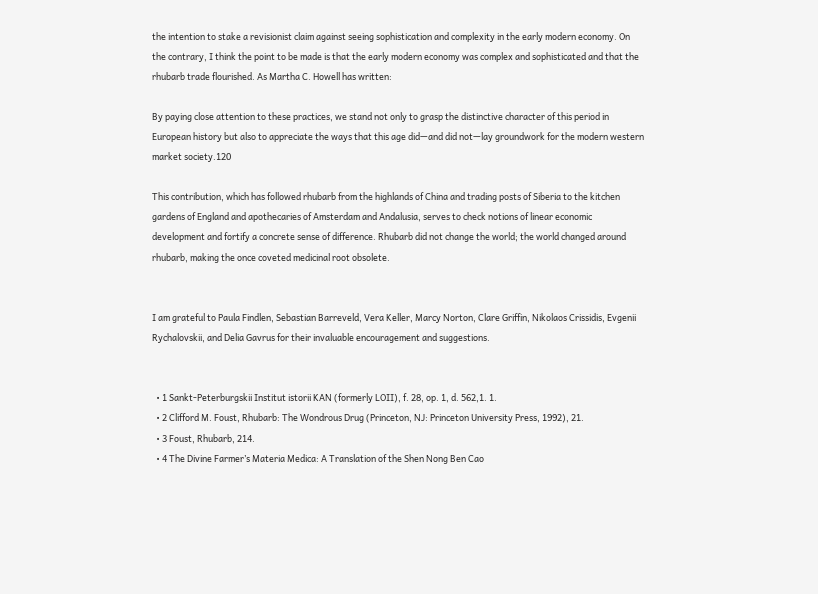the intention to stake a revisionist claim against seeing sophistication and complexity in the early modern economy. On the contrary, I think the point to be made is that the early modern economy was complex and sophisticated and that the rhubarb trade flourished. As Martha C. Howell has written:

By paying close attention to these practices, we stand not only to grasp the distinctive character of this period in European history but also to appreciate the ways that this age did—and did not—lay groundwork for the modern western market society.120

This contribution, which has followed rhubarb from the highlands of China and trading posts of Siberia to the kitchen gardens of England and apothecaries of Amsterdam and Andalusia, serves to check notions of linear economic development and fortify a concrete sense of difference. Rhubarb did not change the world; the world changed around rhubarb, making the once coveted medicinal root obsolete.


I am grateful to Paula Findlen, Sebastian Barreveld, Vera Keller, Marcy Norton, Clare Griffin, Nikolaos Crissidis, Evgenii Rychalovskii, and Delia Gavrus for their invaluable encouragement and suggestions.


  • 1 Sankt-Peterburgskii Institut istorii KAN (formerly LOII), f. 28, op. 1, d. 562,1. 1.
  • 2 Clifford M. Foust, Rhubarb: The Wondrous Drug (Princeton, NJ: Princeton University Press, 1992), 21.
  • 3 Foust, Rhubarb, 214.
  • 4 The Divine Farmer’s Materia Medica: A Translation of the Shen Nong Ben Cao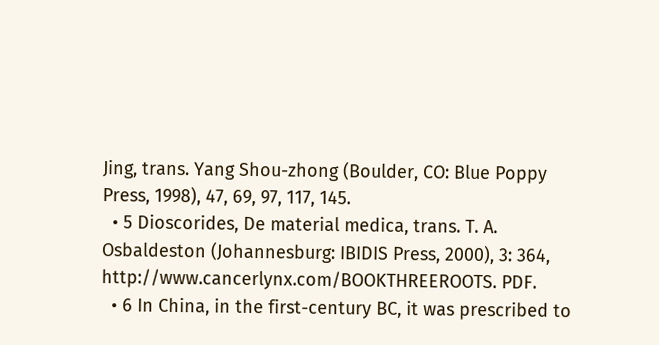Jing, trans. Yang Shou-zhong (Boulder, CO: Blue Poppy Press, 1998), 47, 69, 97, 117, 145.
  • 5 Dioscorides, De material medica, trans. T. A. Osbaldeston (Johannesburg: IBIDIS Press, 2000), 3: 364, http://www.cancerlynx.com/BOOKTHREEROOTS. PDF.
  • 6 In China, in the first-century BC, it was prescribed to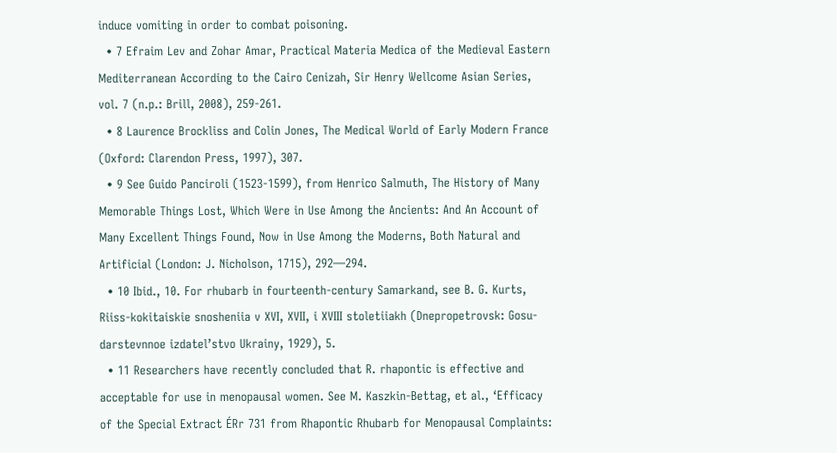induce vomiting in order to combat poisoning.
  • 7 Efraim Lev and Zohar Amar, Practical Materia Medica of the Medieval Eastern Mediterranean According to the Cairo Cenizah, Sir Henry Wellcome Asian Series, vol. 7 (n.p.: Brill, 2008), 259-261.
  • 8 Laurence Brockliss and Colin Jones, The Medical World of Early Modern France (Oxford: Clarendon Press, 1997), 307.
  • 9 See Guido Panciroli (1523-1599), from Henrico Salmuth, The History of Many Memorable Things Lost, Which Were in Use Among the Ancients: And An Account of Many Excellent Things Found, Now in Use Among the Moderns, Both Natural and Artificial (London: J. Nicholson, 1715), 292—294.
  • 10 Ibid., 10. For rhubarb in fourteenth-century Samarkand, see B. G. Kurts, Riiss-kokitaiskie snosheniia v XVI, XVII, i XVIII stoletiiakh (Dnepropetrovsk: Gosu-darstevnnoe izdatel’stvo Ukrainy, 1929), 5.
  • 11 Researchers have recently concluded that R. rhapontic is effective and acceptable for use in menopausal women. See M. Kaszkin-Bettag, et al., ‘Efficacy of the Special Extract ÉRr 731 from Rhapontic Rhubarb for Menopausal Complaints: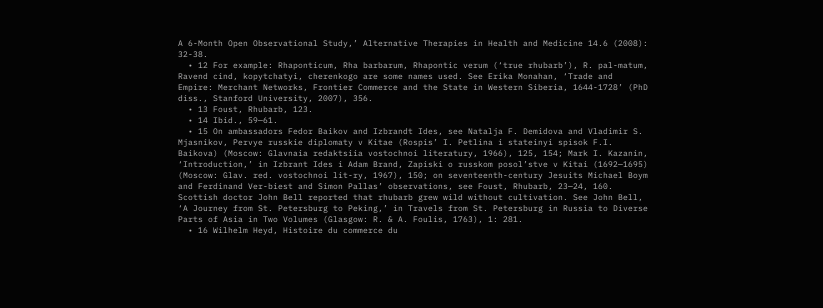A 6-Month Open Observational Study,’ Alternative Therapies in Health and Medicine 14.6 (2008): 32-38.
  • 12 For example: Rhaponticum, Rha barbarum, Rhapontic verum (‘true rhubarb’), R. pal-matum, Ravend cind, kopytchatyi, cherenkogo are some names used. See Erika Monahan, ‘Trade and Empire: Merchant Networks, Frontier Commerce and the State in Western Siberia, 1644-1728’ (PhD diss., Stanford University, 2007), 356.
  • 13 Foust, Rhubarb, 123.
  • 14 Ibid., 59—61.
  • 15 On ambassadors Fedor Baikov and Izbrandt Ides, see Natalja F. Demidova and Vladimir S. Mjasnikov, Pervye russkie diplomaty v Kitae (Rospis’ I. Petlina i stateinyi spisok F.I. Baikova) (Moscow: Glavnaia redaktsiia vostochnoi literatury, 1966), 125, 154; Mark I. Kazanin, ‘Introduction,’ in Izbrant Ides i Adam Brand, Zapiski o russkom posol’stve v Kitai (1692—1695) (Moscow: Glav. red. vostochnoi lit-ry, 1967), 150; on seventeenth-century Jesuits Michael Boym and Ferdinand Ver-biest and Simon Pallas’ observations, see Foust, Rhubarb, 23—24, 160. Scottish doctor John Bell reported that rhubarb grew wild without cultivation. See John Bell, ‘A Journey from St. Petersburg to Peking,’ in Travels from St. Petersburg in Russia to Diverse Parts of Asia in Two Volumes (Glasgow: R. & A. Foulis, 1763), 1: 281.
  • 16 Wilhelm Heyd, Histoire du commerce du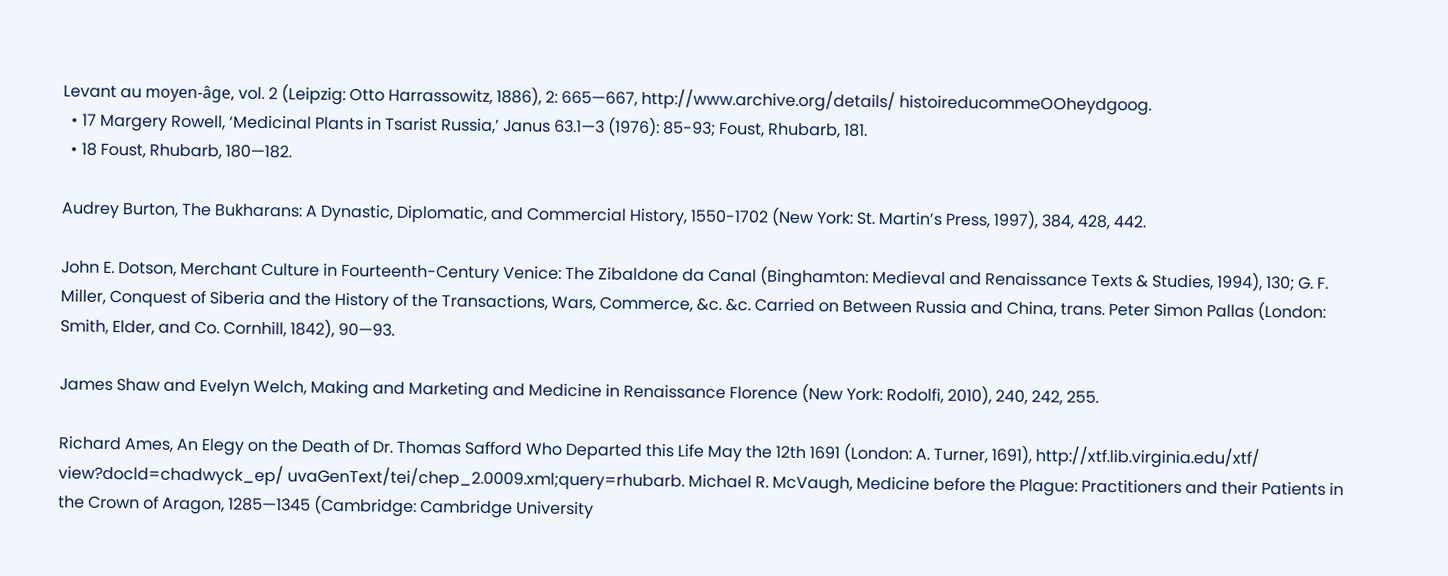Levant au moyen-âge, vol. 2 (Leipzig: Otto Harrassowitz, 1886), 2: 665—667, http://www.archive.org/details/ histoireducommeOOheydgoog.
  • 17 Margery Rowell, ‘Medicinal Plants in Tsarist Russia,’ Janus 63.1—3 (1976): 85-93; Foust, Rhubarb, 181.
  • 18 Foust, Rhubarb, 180—182.

Audrey Burton, The Bukharans: A Dynastic, Diplomatic, and Commercial History, 1550-1702 (New York: St. Martin’s Press, 1997), 384, 428, 442.

John E. Dotson, Merchant Culture in Fourteenth-Century Venice: The Zibaldone da Canal (Binghamton: Medieval and Renaissance Texts & Studies, 1994), 130; G. F. Miller, Conquest of Siberia and the History of the Transactions, Wars, Commerce, &c. &c. Carried on Between Russia and China, trans. Peter Simon Pallas (London: Smith, Elder, and Co. Cornhill, 1842), 90—93.

James Shaw and Evelyn Welch, Making and Marketing and Medicine in Renaissance Florence (New York: Rodolfi, 2010), 240, 242, 255.

Richard Ames, An Elegy on the Death of Dr. Thomas Safford Who Departed this Life May the 12th 1691 (London: A. Turner, 1691), http://xtf.lib.virginia.edu/xtf/ view?docld=chadwyck_ep/ uvaGenText/tei/chep_2.0009.xml;query=rhubarb. Michael R. McVaugh, Medicine before the Plague: Practitioners and their Patients in the Crown of Aragon, 1285—1345 (Cambridge: Cambridge University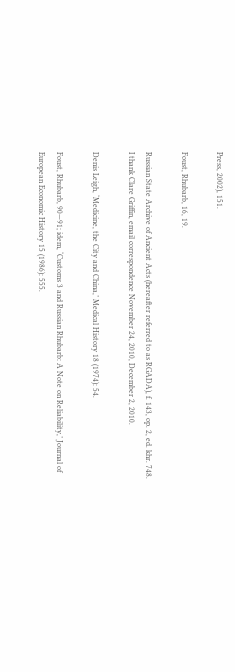Press, 2002), 151.

Foust, Rhubarb, 16, 19.

Russian State Archive of Ancient Acts (hereafter referred to as RGADA), f. 143, op. 2, ed. khr. 748. I thank Clare Griffin, email correspondence November 24, 2010, December 2, 2010.

Denis Leigh, ‘Medicine, the City and China,’ Medical History 18 (1974): 54.

Foust, Rhubarb, 90—91; idem, ‘Customs 3 and Russian Rhubarb: A Note on Reliability,’ Journal of European Economic History 15 (1986): 555.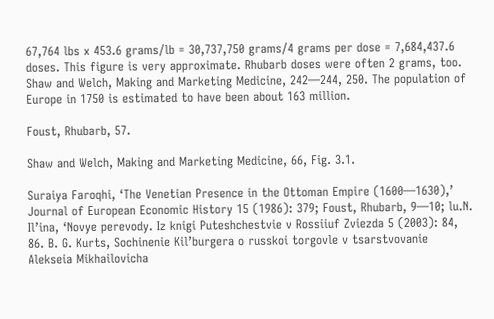67,764 lbs x 453.6 grams/lb = 30,737,750 grams/4 grams per dose = 7,684,437.6 doses. This figure is very approximate. Rhubarb doses were often 2 grams, too. Shaw and Welch, Making and Marketing Medicine, 242—244, 250. The population of Europe in 1750 is estimated to have been about 163 million.

Foust, Rhubarb, 57.

Shaw and Welch, Making and Marketing Medicine, 66, Fig. 3.1.

Suraiya Faroqhi, ‘The Venetian Presence in the Ottoman Empire (1600—1630),’ Journal of European Economic History 15 (1986): 379; Foust, Rhubarb, 9—10; lu.N. Il’ina, ‘Novye perevody. Iz knigi Puteshchestvie v Rossiiuf Zviezda 5 (2003): 84, 86. B. G. Kurts, Sochinenie Kil’burgera o russkoi torgovle v tsarstvovanie Alekseia Mikhailovicha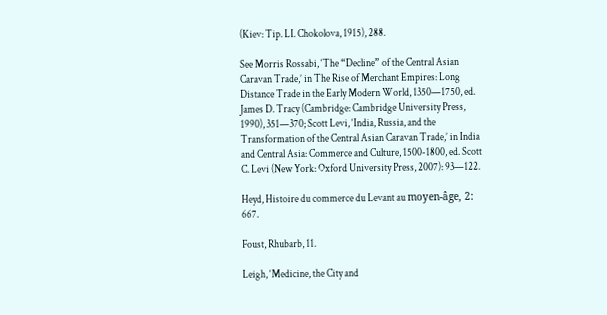(Kiev: Tip. LI. Chokolova, 1915), 288.

See Morris Rossabi, ‘The “Decline” of the Central Asian Caravan Trade,’ in The Rise of Merchant Empires: Long Distance Trade in the Early Modern World, 1350—1750, ed. James D. Tracy (Cambridge: Cambridge University Press, 1990), 351—370; Scott Levi, ‘India, Russia, and the Transformation of the Central Asian Caravan Trade,’ in India and Central Asia: Commerce and Culture, 1500-1800, ed. Scott C. Levi (New York: Oxford University Press, 2007): 93—122.

Heyd, Histoire du commerce du Levant au moyen-âge, 2: 667.

Foust, Rhubarb, 11.

Leigh, ‘Medicine, the City and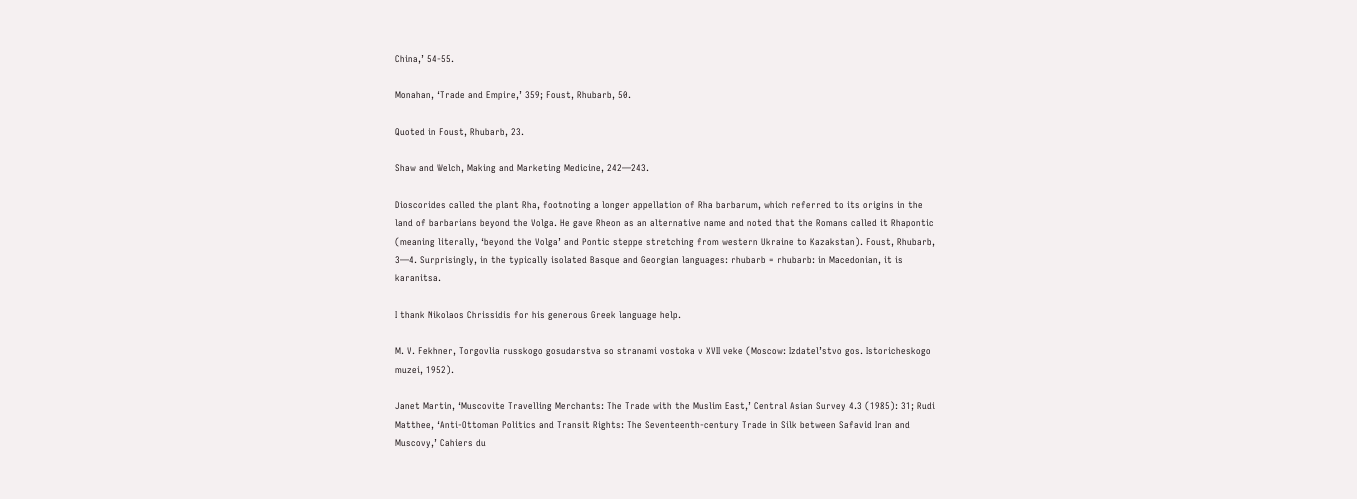China,’ 54-55.

Monahan, ‘Trade and Empire,’ 359; Foust, Rhubarb, 50.

Quoted in Foust, Rhubarb, 23.

Shaw and Welch, Making and Marketing Medicine, 242—243.

Dioscorides called the plant Rha, footnoting a longer appellation of Rha barbarum, which referred to its origins in the land of barbarians beyond the Volga. He gave Rheon as an alternative name and noted that the Romans called it Rhapontic (meaning literally, ‘beyond the Volga’ and Pontic steppe stretching from western Ukraine to Kazakstan). Foust, Rhubarb, 3—4. Surprisingly, in the typically isolated Basque and Georgian languages: rhubarb = rhubarb: in Macedonian, it is karanitsa.

I thank Nikolaos Chrissidis for his generous Greek language help.

M. V. Fekhner, Torgovlia russkogo gosudarstva so stranami vostoka v XVII veke (Moscow: Izdatel’stvo gos. Istoricheskogo muzei, 1952).

Janet Martin, ‘Muscovite Travelling Merchants: The Trade with the Muslim East,’ Central Asian Survey 4.3 (1985): 31; Rudi Matthee, ‘Anti-Ottoman Politics and Transit Rights: The Seventeenth-century Trade in Silk between Safavid Iran and Muscovy,’ Cahiers du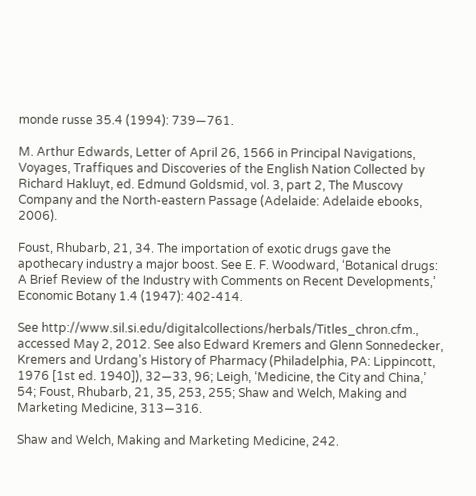monde russe 35.4 (1994): 739—761.

M. Arthur Edwards, Letter of April 26, 1566 in Principal Navigations, Voyages, Traffiques and Discoveries of the English Nation Collected by Richard Hakluyt, ed. Edmund Goldsmid, vol. 3, part 2, The Muscovy Company and the North-eastern Passage (Adelaide: Adelaide ebooks, 2006).

Foust, Rhubarb, 21, 34. The importation of exotic drugs gave the apothecary industry a major boost. See E. F. Woodward, ‘Botanical drugs: A Brief Review of the Industry with Comments on Recent Developments,’ Economic Botany 1.4 (1947): 402-414.

See http://www.sil.si.edu/digitalcollections/herbals/Titles_chron.cfm., accessed May 2, 2012. See also Edward Kremers and Glenn Sonnedecker, Kremers and Urdang’s History of Pharmacy (Philadelphia, PA: Lippincott, 1976 [1st ed. 1940]), 32—33, 96; Leigh, ‘Medicine, the City and China,’ 54; Foust, Rhubarb, 21, 35, 253, 255; Shaw and Welch, Making and Marketing Medicine, 313—316.

Shaw and Welch, Making and Marketing Medicine, 242.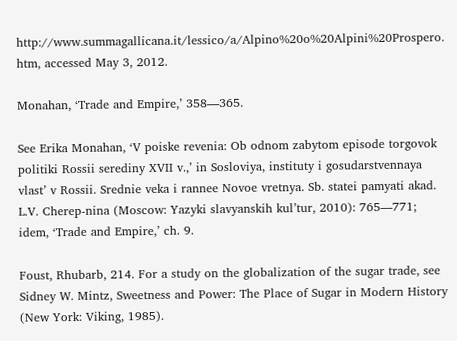http://www.summagallicana.it/lessico/a/Alpino%20o%20Alpini%20Prospero. htm, accessed May 3, 2012.

Monahan, ‘Trade and Empire,’ 358—365.

See Erika Monahan, ‘V poiske revenia: Ob odnom zabytom episode torgovok politiki Rossii serediny XVII v.,’ in Sosloviya, instituty i gosudarstvennaya vlast’ v Rossii. Srednie veka i rannee Novoe vretnya. Sb. statei pamyati akad. L.V. Cherep-nina (Moscow: Yazyki slavyanskih kul’tur, 2010): 765—771; idem, ‘Trade and Empire,’ ch. 9.

Foust, Rhubarb, 214. For a study on the globalization of the sugar trade, see Sidney W. Mintz, Sweetness and Power: The Place of Sugar in Modern History (New York: Viking, 1985).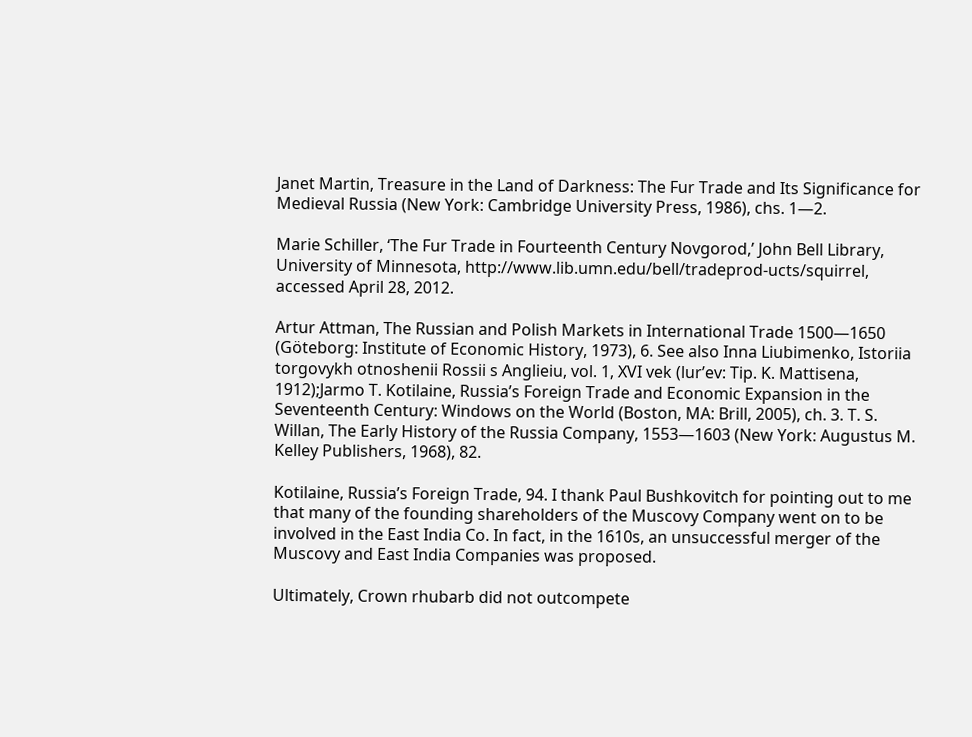Janet Martin, Treasure in the Land of Darkness: The Fur Trade and Its Significance for Medieval Russia (New York: Cambridge University Press, 1986), chs. 1—2.

Marie Schiller, ‘The Fur Trade in Fourteenth Century Novgorod,’ John Bell Library, University of Minnesota, http://www.lib.umn.edu/bell/tradeprod-ucts/squirrel, accessed April 28, 2012.

Artur Attman, The Russian and Polish Markets in International Trade 1500—1650 (Göteborg: Institute of Economic History, 1973), 6. See also Inna Liubimenko, Istoriia torgovykh otnoshenii Rossii s Anglieiu, vol. 1, XVI vek (lur’ev: Tip. K. Mattisena, 1912);Jarmo T. Kotilaine, Russia’s Foreign Trade and Economic Expansion in the Seventeenth Century: Windows on the World (Boston, MA: Brill, 2005), ch. 3. T. S. Willan, The Early History of the Russia Company, 1553—1603 (New York: Augustus M. Kelley Publishers, 1968), 82.

Kotilaine, Russia’s Foreign Trade, 94. I thank Paul Bushkovitch for pointing out to me that many of the founding shareholders of the Muscovy Company went on to be involved in the East India Co. In fact, in the 1610s, an unsuccessful merger of the Muscovy and East India Companies was proposed.

Ultimately, Crown rhubarb did not outcompete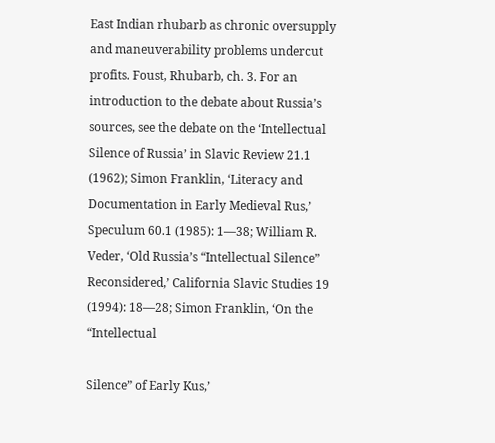East Indian rhubarb as chronic oversupply and maneuverability problems undercut profits. Foust, Rhubarb, ch. 3. For an introduction to the debate about Russia’s sources, see the debate on the ‘Intellectual Silence of Russia’ in Slavic Review 21.1 (1962); Simon Franklin, ‘Literacy and Documentation in Early Medieval Rus,’ Speculum 60.1 (1985): 1—38; William R. Veder, ‘Old Russia’s “Intellectual Silence” Reconsidered,’ California Slavic Studies 19 (1994): 18—28; Simon Franklin, ‘On the “Intellectual

Silence” of Early Kus,’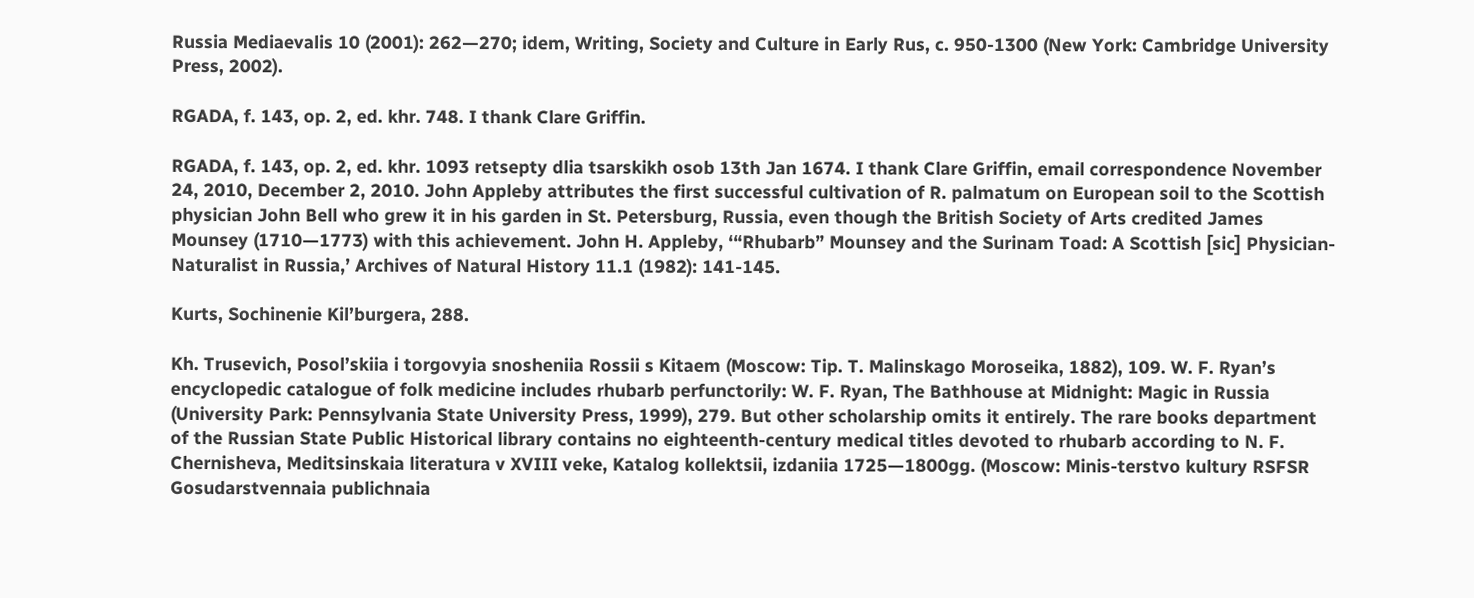Russia Mediaevalis 10 (2001): 262—270; idem, Writing, Society and Culture in Early Rus, c. 950-1300 (New York: Cambridge University Press, 2002).

RGADA, f. 143, op. 2, ed. khr. 748. I thank Clare Griffin.

RGADA, f. 143, op. 2, ed. khr. 1093 retsepty dlia tsarskikh osob 13th Jan 1674. I thank Clare Griffin, email correspondence November 24, 2010, December 2, 2010. John Appleby attributes the first successful cultivation of R. palmatum on European soil to the Scottish physician John Bell who grew it in his garden in St. Petersburg, Russia, even though the British Society of Arts credited James Mounsey (1710—1773) with this achievement. John H. Appleby, ‘“Rhubarb” Mounsey and the Surinam Toad: A Scottish [sic] Physician-Naturalist in Russia,’ Archives of Natural History 11.1 (1982): 141-145.

Kurts, Sochinenie Kil’burgera, 288.

Kh. Trusevich, Posol’skiia i torgovyia snosheniia Rossii s Kitaem (Moscow: Tip. T. Malinskago Moroseika, 1882), 109. W. F. Ryan’s encyclopedic catalogue of folk medicine includes rhubarb perfunctorily: W. F. Ryan, The Bathhouse at Midnight: Magic in Russia (University Park: Pennsylvania State University Press, 1999), 279. But other scholarship omits it entirely. The rare books department of the Russian State Public Historical library contains no eighteenth-century medical titles devoted to rhubarb according to N. F. Chernisheva, Meditsinskaia literatura v XVIII veke, Katalog kollektsii, izdaniia 1725—1800gg. (Moscow: Minis-terstvo kultury RSFSR Gosudarstvennaia publichnaia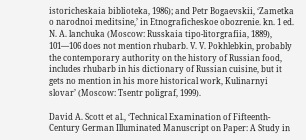istoricheskaia biblioteka, 1986); and Petr Bogaevskii, ‘Zametka o narodnoi meditsine,’ in Etnograficheskoe obozrenie. kn. 1 ed. N. A. lanchuka (Moscow: Russkaia tipo-litorgrafiia, 1889), 101—106 does not mention rhubarb. V. V. Pokhlebkin, probably the contemporary authority on the history of Russian food, includes rhubarb in his dictionary of Russian cuisine, but it gets no mention in his more historical work, Kulinarnyi slovar’ (Moscow: Tsentr poligraf, 1999).

David A. Scott et al., ‘Technical Examination of Fifteenth-Century German Illuminated Manuscript on Paper: A Study in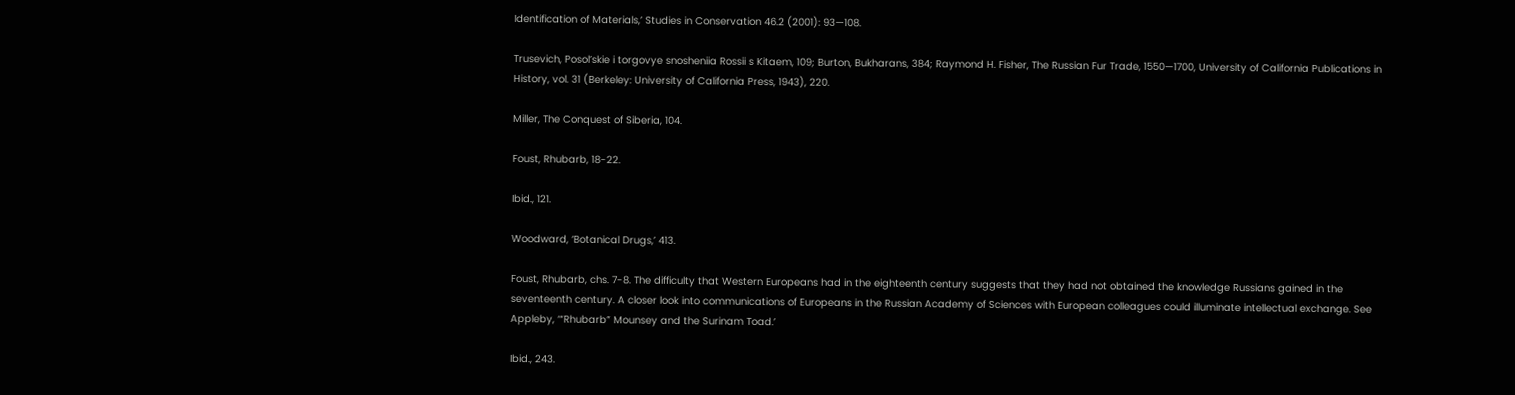Identification of Materials,’ Studies in Conservation 46.2 (2001): 93—108.

Trusevich, Posol’skie i torgovye snosheniia Rossii s Kitaem, 109; Burton, Bukharans, 384; Raymond H. Fisher, The Russian Fur Trade, 1550—1700, University of California Publications in History, vol. 31 (Berkeley: University of California Press, 1943), 220.

Miller, The Conquest of Siberia, 104.

Foust, Rhubarb, 18-22.

Ibid., 121.

Woodward, ‘Botanical Drugs,’ 413.

Foust, Rhubarb, chs. 7-8. The difficulty that Western Europeans had in the eighteenth century suggests that they had not obtained the knowledge Russians gained in the seventeenth century. A closer look into communications of Europeans in the Russian Academy of Sciences with European colleagues could illuminate intellectual exchange. See Appleby, ‘“Rhubarb” Mounsey and the Surinam Toad.’

Ibid., 243.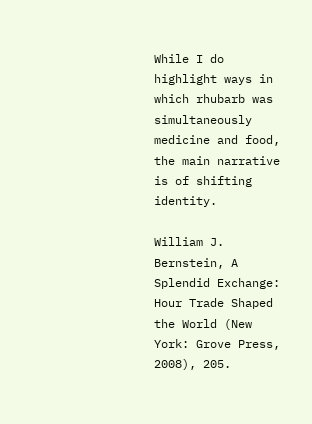While I do highlight ways in which rhubarb was simultaneously medicine and food, the main narrative is of shifting identity.

William J. Bernstein, A Splendid Exchange: Hour Trade Shaped the World (New York: Grove Press, 2008), 205.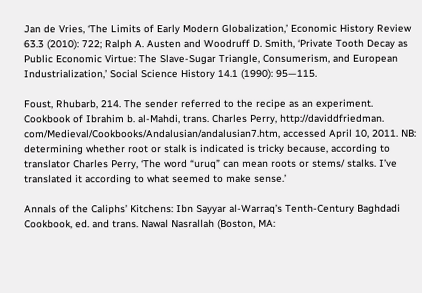Jan de Vries, ‘The Limits of Early Modern Globalization,’ Economic History Review 63.3 (2010): 722; Ralph A. Austen and Woodruff D. Smith, ‘Private Tooth Decay as Public Economic Virtue: The Slave-Sugar Triangle, Consumerism, and European Industrialization,’ Social Science History 14.1 (1990): 95—115.

Foust, Rhubarb, 214. The sender referred to the recipe as an experiment. Cookbook of Ibrahim b. al-Mahdi, trans. Charles Perry, http://daviddfriedman. com/Medieval/Cookbooks/Andalusian/andalusian7.htm, accessed April 10, 2011. NB: determining whether root or stalk is indicated is tricky because, according to translator Charles Perry, ‘The word “uruq” can mean roots or stems/ stalks. I’ve translated it according to what seemed to make sense.’

Annals of the Caliphs’ Kitchens: Ibn Sayyar al-Warraq’s Tenth-Century Baghdadi Cookbook, ed. and trans. Nawal Nasrallah (Boston, MA: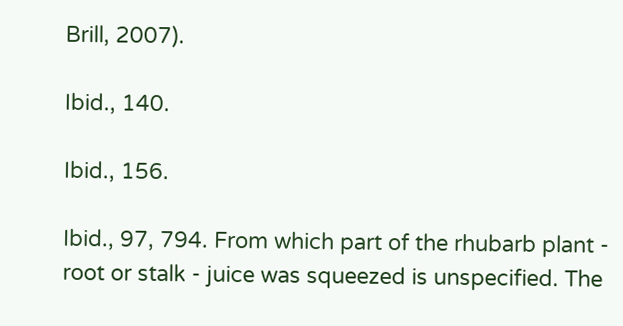Brill, 2007).

Ibid., 140.

Ibid., 156.

Ibid., 97, 794. From which part of the rhubarb plant - root or stalk - juice was squeezed is unspecified. The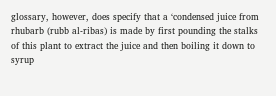glossary, however, does specify that a ‘condensed juice from rhubarb (rubb al-ribas) is made by first pounding the stalks of this plant to extract the juice and then boiling it down to syrup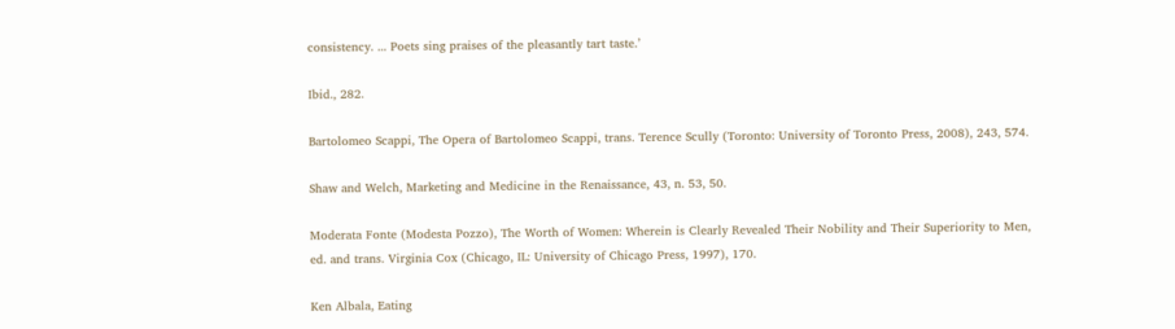consistency. ... Poets sing praises of the pleasantly tart taste.’

Ibid., 282.

Bartolomeo Scappi, The Opera of Bartolomeo Scappi, trans. Terence Scully (Toronto: University of Toronto Press, 2008), 243, 574.

Shaw and Welch, Marketing and Medicine in the Renaissance, 43, n. 53, 50.

Moderata Fonte (Modesta Pozzo), The Worth of Women: Wherein is Clearly Revealed Their Nobility and Their Superiority to Men, ed. and trans. Virginia Cox (Chicago, IL: University of Chicago Press, 1997), 170.

Ken Albala, Eating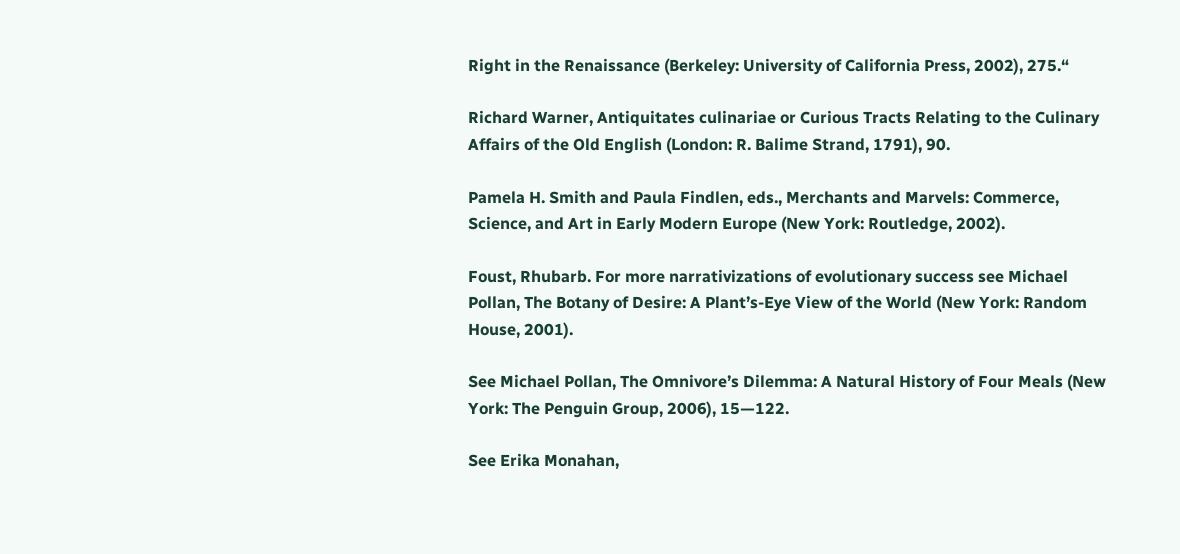Right in the Renaissance (Berkeley: University of California Press, 2002), 275.“

Richard Warner, Antiquitates culinariae or Curious Tracts Relating to the Culinary Affairs of the Old English (London: R. Balime Strand, 1791), 90.

Pamela H. Smith and Paula Findlen, eds., Merchants and Marvels: Commerce, Science, and Art in Early Modern Europe (New York: Routledge, 2002).

Foust, Rhubarb. For more narrativizations of evolutionary success see Michael Pollan, The Botany of Desire: A Plant’s-Eye View of the World (New York: Random House, 2001).

See Michael Pollan, The Omnivore’s Dilemma: A Natural History of Four Meals (New York: The Penguin Group, 2006), 15—122.

See Erika Monahan,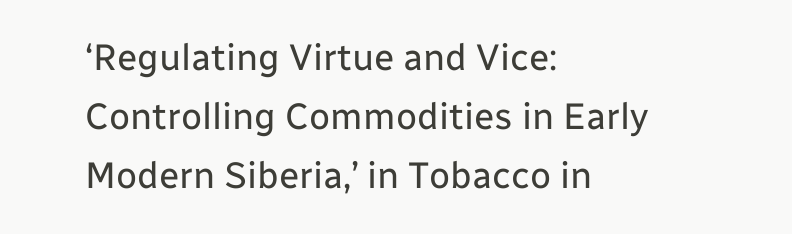‘Regulating Virtue and Vice: Controlling Commodities in Early Modern Siberia,’ in Tobacco in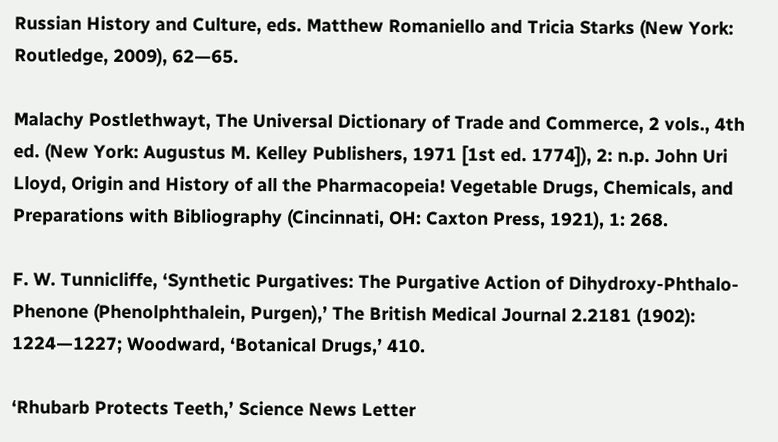Russian History and Culture, eds. Matthew Romaniello and Tricia Starks (New York: Routledge, 2009), 62—65.

Malachy Postlethwayt, The Universal Dictionary of Trade and Commerce, 2 vols., 4th ed. (New York: Augustus M. Kelley Publishers, 1971 [1st ed. 1774]), 2: n.p. John Uri Lloyd, Origin and History of all the Pharmacopeia! Vegetable Drugs, Chemicals, and Preparations with Bibliography (Cincinnati, OH: Caxton Press, 1921), 1: 268.

F. W. Tunnicliffe, ‘Synthetic Purgatives: The Purgative Action of Dihydroxy-Phthalo-Phenone (Phenolphthalein, Purgen),’ The British Medical Journal 2.2181 (1902): 1224—1227; Woodward, ‘Botanical Drugs,’ 410.

‘Rhubarb Protects Teeth,’ Science News Letter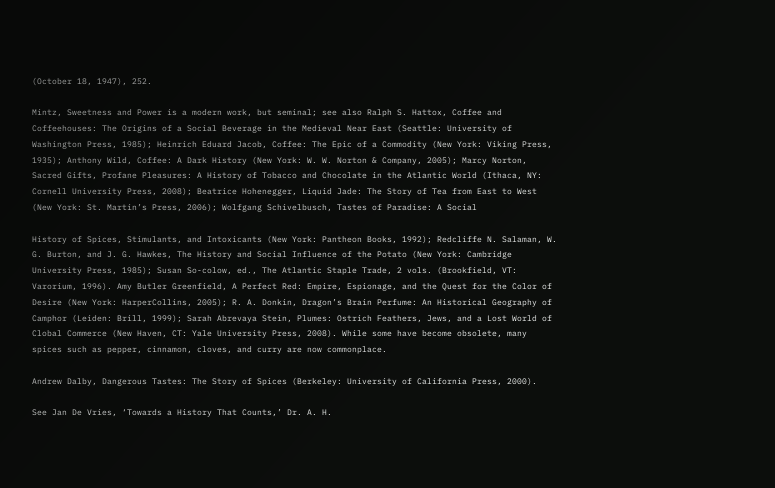(October 18, 1947), 252.

Mintz, Sweetness and Power is a modern work, but seminal; see also Ralph S. Hattox, Coffee and Coffeehouses: The Origins of a Social Beverage in the Medieval Near East (Seattle: University of Washington Press, 1985); Heinrich Eduard Jacob, Coffee: The Epic of a Commodity (New York: Viking Press, 1935); Anthony Wild, Coffee: A Dark History (New York: W. W. Norton & Company, 2005); Marcy Norton, Sacred Gifts, Profane Pleasures: A History of Tobacco and Chocolate in the Atlantic World (Ithaca, NY: Cornell University Press, 2008); Beatrice Hohenegger, Liquid Jade: The Story of Tea from East to West (New York: St. Martin’s Press, 2006); Wolfgang Schivelbusch, Tastes of Paradise: A Social

History of Spices, Stimulants, and Intoxicants (New York: Pantheon Books, 1992); Redcliffe N. Salaman, W. G. Burton, and J. G. Hawkes, The History and Social Influence of the Potato (New York: Cambridge University Press, 1985); Susan So-colow, ed., The Atlantic Staple Trade, 2 vols. (Brookfield, VT: Varorium, 1996). Amy Butler Greenfield, A Perfect Red: Empire, Espionage, and the Quest for the Color of Desire (New York: HarperCollins, 2005); R. A. Donkin, Dragon’s Brain Perfume: An Historical Geography of Camphor (Leiden: Brill, 1999); Sarah Abrevaya Stein, Plumes: Ostrich Feathers, Jews, and a Lost World of Clobal Commerce (New Haven, CT: Yale University Press, 2008). While some have become obsolete, many spices such as pepper, cinnamon, cloves, and curry are now commonplace.

Andrew Dalby, Dangerous Tastes: The Story of Spices (Berkeley: University of California Press, 2000).

See Jan De Vries, ‘Towards a History That Counts,’ Dr. A. H.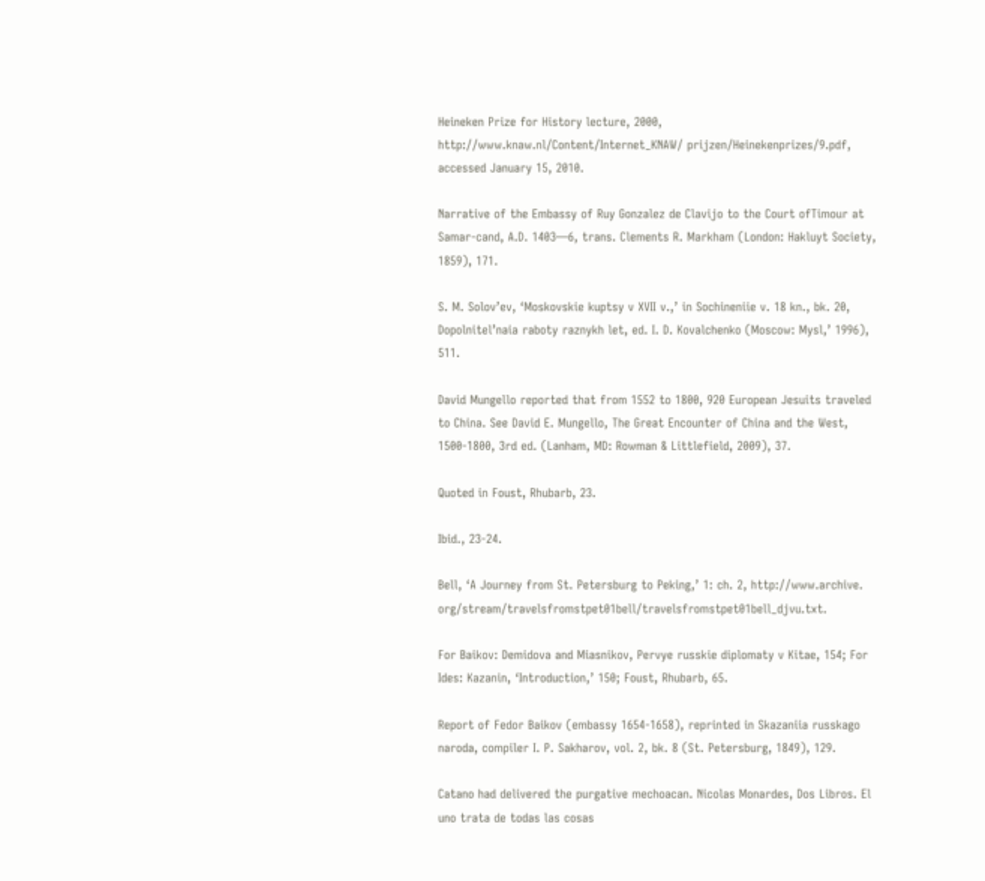Heineken Prize for History lecture, 2000, http://www.knaw.nl/Content/Internet_KNAW/ prijzen/Heinekenprizes/9.pdf, accessed January 15, 2010.

Narrative of the Embassy of Ruy Gonzalez de Clavijo to the Court ofTimour at Samar-cand, A.D. 1403—6, trans. Clements R. Markham (London: Hakluyt Society, 1859), 171.

S. M. Solov’ev, ‘Moskovskie kuptsy v XVII v.,’ in Sochineniie v. 18 kn., bk. 20, Dopolnitel’naia raboty raznykh let, ed. I. D. Kovalchenko (Moscow: Mysl,’ 1996), 511.

David Mungello reported that from 1552 to 1800, 920 European Jesuits traveled to China. See David E. Mungello, The Great Encounter of China and the West, 1500-1800, 3rd ed. (Lanham, MD: Rowman & Littlefield, 2009), 37.

Quoted in Foust, Rhubarb, 23.

Ibid., 23-24.

Bell, ‘A Journey from St. Petersburg to Peking,’ 1: ch. 2, http://www.archive. org/stream/travelsfromstpet01bell/travelsfromstpet01bell_djvu.txt.

For Baikov: Demidova and Miasnikov, Pervye russkie diplomaty v Kitae, 154; For Ides: Kazanin, ‘Introduction,’ 150; Foust, Rhubarb, 65.

Report of Fedor Baikov (embassy 1654-1658), reprinted in Skazaniia russkago naroda, compiler I. P. Sakharov, vol. 2, bk. 8 (St. Petersburg, 1849), 129.

Catano had delivered the purgative mechoacan. Nicolas Monardes, Dos Libros. El uno trata de todas las cosas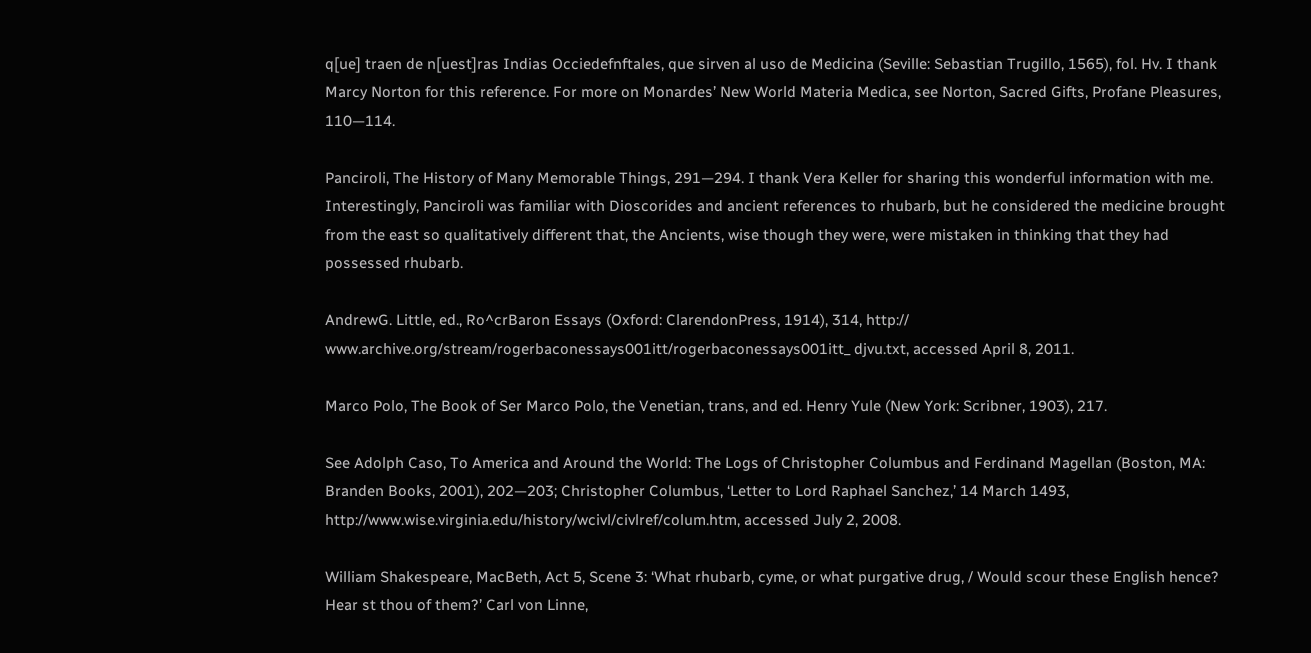q[ue] traen de n[uest]ras Indias Occiedefnftales, que sirven al uso de Medicina (Seville: Sebastian Trugillo, 1565), fol. Hv. I thank Marcy Norton for this reference. For more on Monardes’ New World Materia Medica, see Norton, Sacred Gifts, Profane Pleasures, 110—114.

Panciroli, The History of Many Memorable Things, 291—294. I thank Vera Keller for sharing this wonderful information with me. Interestingly, Panciroli was familiar with Dioscorides and ancient references to rhubarb, but he considered the medicine brought from the east so qualitatively different that, the Ancients, wise though they were, were mistaken in thinking that they had possessed rhubarb.

AndrewG. Little, ed., Ro^crBaron Essays (Oxford: ClarendonPress, 1914), 314, http:// www.archive.org/stream/rogerbaconessays001itt/rogerbaconessays001itt_ djvu.txt, accessed April 8, 2011.

Marco Polo, The Book of Ser Marco Polo, the Venetian, trans, and ed. Henry Yule (New York: Scribner, 1903), 217.

See Adolph Caso, To America and Around the World: The Logs of Christopher Columbus and Ferdinand Magellan (Boston, MA: Branden Books, 2001), 202—203; Christopher Columbus, ‘Letter to Lord Raphael Sanchez,’ 14 March 1493, http://www.wise.virginia.edu/history/wcivl/civlref/colum.htm, accessed July 2, 2008.

William Shakespeare, MacBeth, Act 5, Scene 3: ‘What rhubarb, cyme, or what purgative drug, / Would scour these English hence? Hear st thou of them?’ Carl von Linne,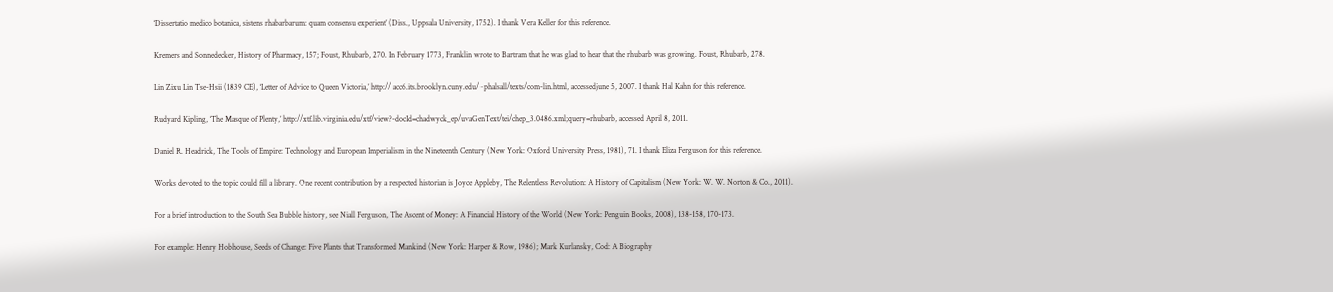‘Dissertatio medico botanica, sistens rhabarbarum: quam consensu experient’ (Diss., Uppsala University, 1752). I thank Vera Keller for this reference.

Kremers and Sonnedecker, History of Pharmacy, 157; Foust, Rhubarb, 270. In February 1773, Franklin wrote to Bartram that he was glad to hear that the rhubarb was growing. Foust, Rhubarb, 278.

Lin Zixu Lin Tse-Hsii (1839 CE), ‘Letter of Advice to Queen Victoria,’ http:// acc6.its.brooklyn.cuny.edu/~phalsall/texts/com-lin.html, accessedjune 5, 2007. I thank Hal Kahn for this reference.

Rudyard Kipling, ‘The Masque of Plenty,’ http://xtf.lib.virginia.edu/xtf/view?-docId=chadwyck_ep/uvaGenText/tei/chep_3.0486.xml;query=rhubarb, accessed April 8, 2011.

Daniel R. Headrick, The Tools of Empire: Technology and European Imperialism in the Nineteenth Century (New York: Oxford University Press, 1981), 71. I thank Eliza Ferguson for this reference.

Works devoted to the topic could fill a library. One recent contribution by a respected historian is Joyce Appleby, The Relentless Revolution: A History of Capitalism (New York: W. W. Norton & Co., 2011).

For a brief introduction to the South Sea Bubble history, see Niall Ferguson, The Ascent of Money: A Financial History of the World (New York: Penguin Books, 2008), 138-158, 170-173.

For example: Henry Hobhouse, Seeds of Change: Five Plants that Transformed Mankind (New York: Harper & Row, 1986); Mark Kurlansky, Cod: A Biography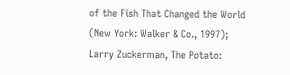of the Fish That Changed the World (New York: Walker & Co., 1997); Larry Zuckerman, The Potato: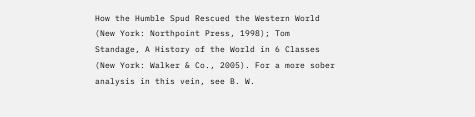How the Humble Spud Rescued the Western World (New York: Northpoint Press, 1998); Tom Standage, A History of the World in 6 Classes (New York: Walker & Co., 2005). For a more sober analysis in this vein, see B. W.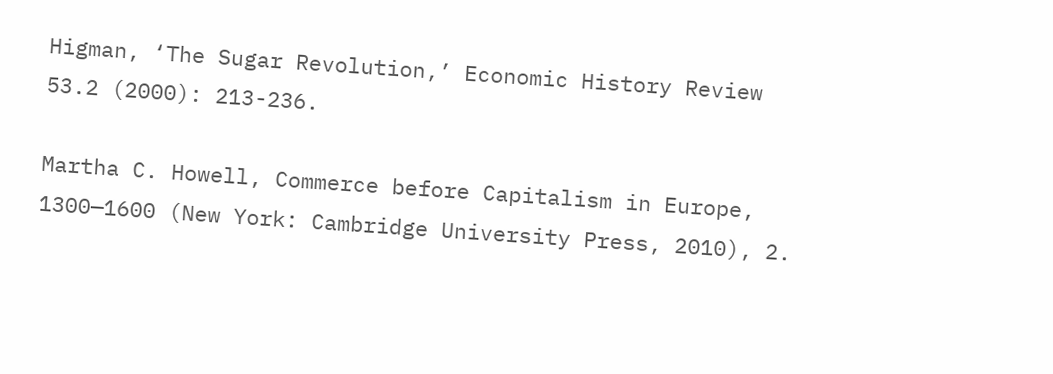Higman, ‘The Sugar Revolution,’ Economic History Review 53.2 (2000): 213-236.

Martha C. Howell, Commerce before Capitalism in Europe, 1300—1600 (New York: Cambridge University Press, 2010), 2.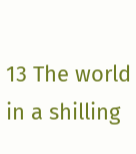13 The world in a shilling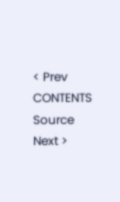< Prev   CONTENTS   Source   Next >